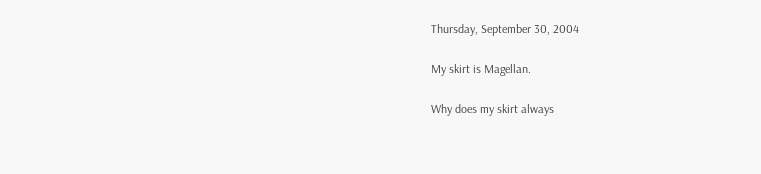Thursday, September 30, 2004

My skirt is Magellan.

Why does my skirt always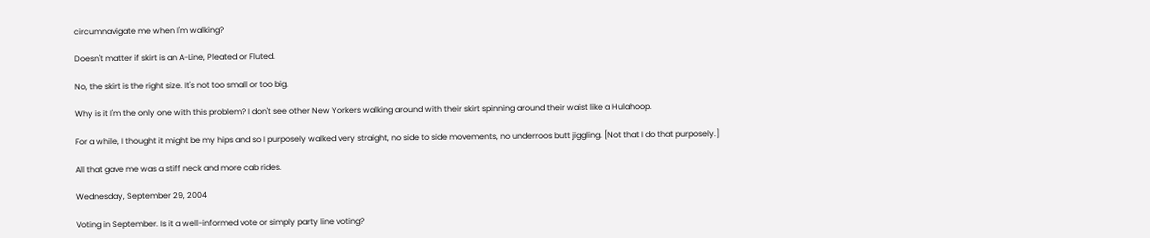circumnavigate me when I'm walking?

Doesn't matter if skirt is an A-Line, Pleated or Fluted.

No, the skirt is the right size. It's not too small or too big.

Why is it I'm the only one with this problem? I don't see other New Yorkers walking around with their skirt spinning around their waist like a Hulahoop.

For a while, I thought it might be my hips and so I purposely walked very straight, no side to side movements, no underroos butt jiggling. [Not that I do that purposely.]

All that gave me was a stiff neck and more cab rides.

Wednesday, September 29, 2004

Voting in September. Is it a well-informed vote or simply party line voting?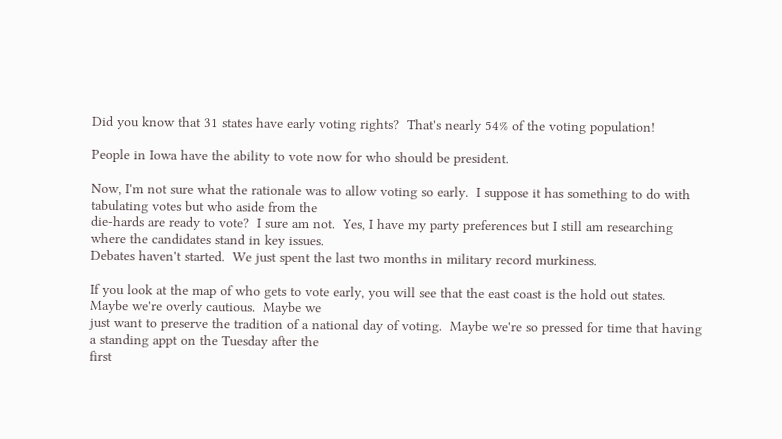Did you know that 31 states have early voting rights?  That's nearly 54% of the voting population!

People in Iowa have the ability to vote now for who should be president.

Now, I'm not sure what the rationale was to allow voting so early.  I suppose it has something to do with tabulating votes but who aside from the
die-hards are ready to vote?  I sure am not.  Yes, I have my party preferences but I still am researching where the candidates stand in key issues.
Debates haven't started.  We just spent the last two months in military record murkiness.

If you look at the map of who gets to vote early, you will see that the east coast is the hold out states.  Maybe we're overly cautious.  Maybe we
just want to preserve the tradition of a national day of voting.  Maybe we're so pressed for time that having a standing appt on the Tuesday after the
first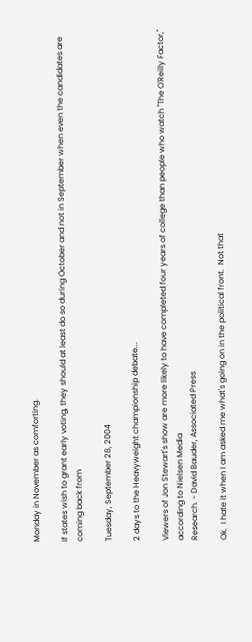Monday in November as comforting.

If states wish to grant early voting, they should at least do so during October and not in September when even the candidates are coming back from

Tuesday, September 28, 2004

2 days to the Heavyweight championship debate...

Viewers of Jon Stewart's show are more likely to have completed four years of college than people who watch "The O'Reilly Factor," according to Nielsen Media
Research. - David Bauder, Associated Press

Ok.  I hate it when I am asked me what's going on in the political front.  Not that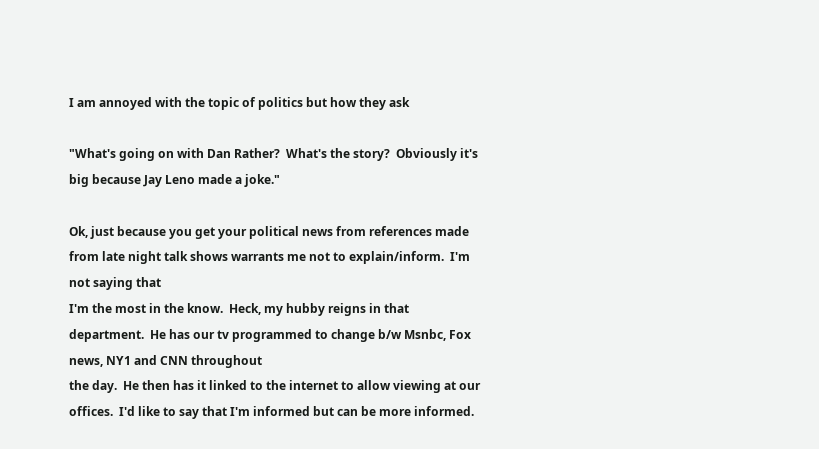I am annoyed with the topic of politics but how they ask

"What's going on with Dan Rather?  What's the story?  Obviously it's big because Jay Leno made a joke."

Ok, just because you get your political news from references made from late night talk shows warrants me not to explain/inform.  I'm not saying that
I'm the most in the know.  Heck, my hubby reigns in that department.  He has our tv programmed to change b/w Msnbc, Fox news, NY1 and CNN throughout
the day.  He then has it linked to the internet to allow viewing at our offices.  I'd like to say that I'm informed but can be more informed.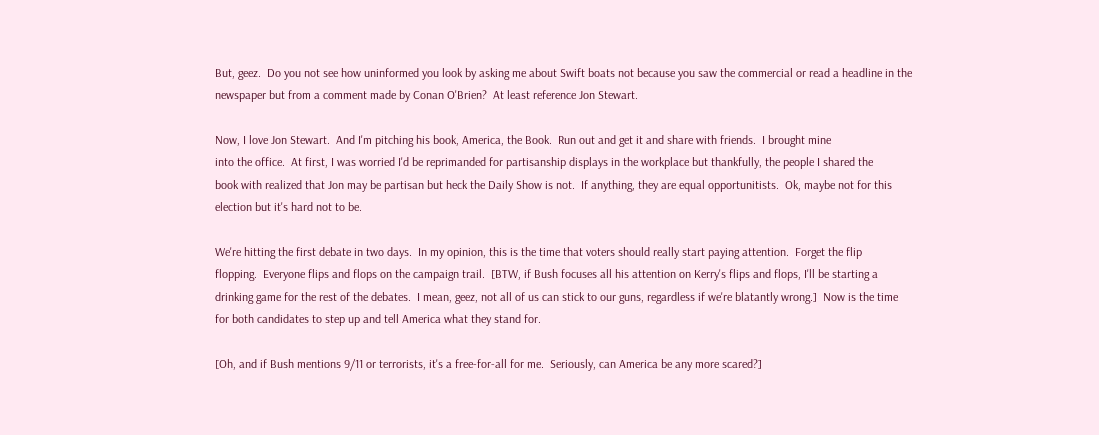But, geez.  Do you not see how uninformed you look by asking me about Swift boats not because you saw the commercial or read a headline in the
newspaper but from a comment made by Conan O'Brien?  At least reference Jon Stewart.

Now, I love Jon Stewart.  And I'm pitching his book, America, the Book.  Run out and get it and share with friends.  I brought mine
into the office.  At first, I was worried I'd be reprimanded for partisanship displays in the workplace but thankfully, the people I shared the
book with realized that Jon may be partisan but heck the Daily Show is not.  If anything, they are equal opportunitists.  Ok, maybe not for this
election but it's hard not to be.

We're hitting the first debate in two days.  In my opinion, this is the time that voters should really start paying attention.  Forget the flip
flopping.  Everyone flips and flops on the campaign trail.  [BTW, if Bush focuses all his attention on Kerry's flips and flops, I'll be starting a
drinking game for the rest of the debates.  I mean, geez, not all of us can stick to our guns, regardless if we're blatantly wrong.]  Now is the time
for both candidates to step up and tell America what they stand for.

[Oh, and if Bush mentions 9/11 or terrorists, it's a free-for-all for me.  Seriously, can America be any more scared?]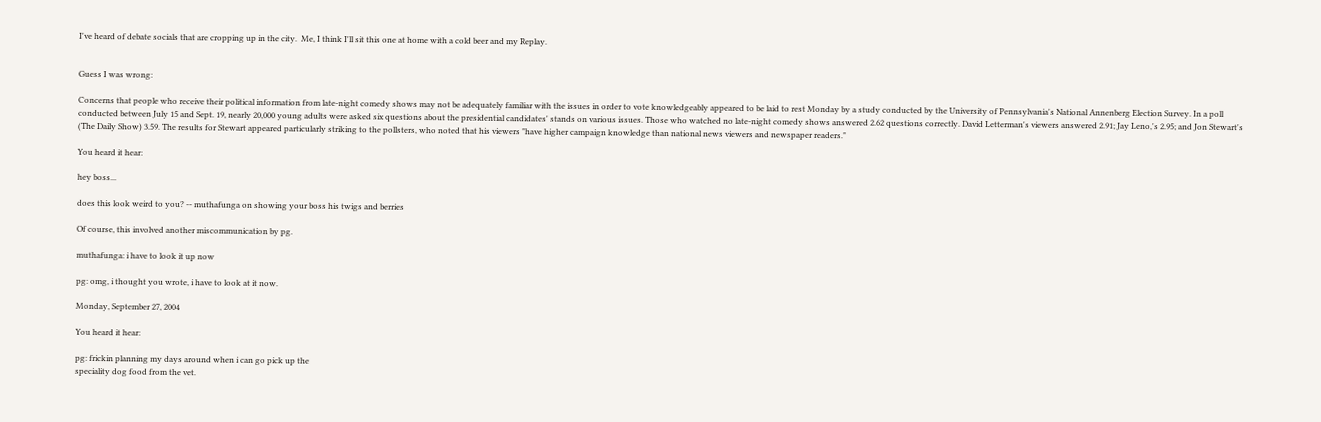I've heard of debate socials that are cropping up in the city.  Me, I think I'll sit this one at home with a cold beer and my Replay.


Guess I was wrong:

Concerns that people who receive their political information from late-night comedy shows may not be adequately familiar with the issues in order to vote knowledgeably appeared to be laid to rest Monday by a study conducted by the University of Pennsylvania's National Annenberg Election Survey. In a poll conducted between July 15 and Sept. 19, nearly 20,000 young adults were asked six questions about the presidential candidates' stands on various issues. Those who watched no late-night comedy shows answered 2.62 questions correctly. David Letterman's viewers answered 2.91; Jay Leno,'s 2.95; and Jon Stewart's (The Daily Show) 3.59. The results for Stewart appeared particularly striking to the pollsters, who noted that his viewers "have higher campaign knowledge than national news viewers and newspaper readers."

You heard it hear:

hey boss...

does this look weird to you? -- muthafunga on showing your boss his twigs and berries

Of course, this involved another miscommunication by pg.

muthafunga: i have to look it up now

pg: omg, i thought you wrote, i have to look at it now.

Monday, September 27, 2004

You heard it hear:

pg: frickin planning my days around when i can go pick up the
speciality dog food from the vet.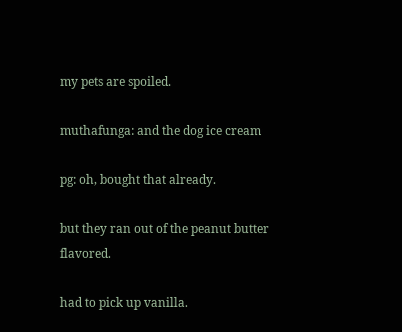my pets are spoiled.

muthafunga: and the dog ice cream

pg: oh, bought that already.

but they ran out of the peanut butter flavored.

had to pick up vanilla.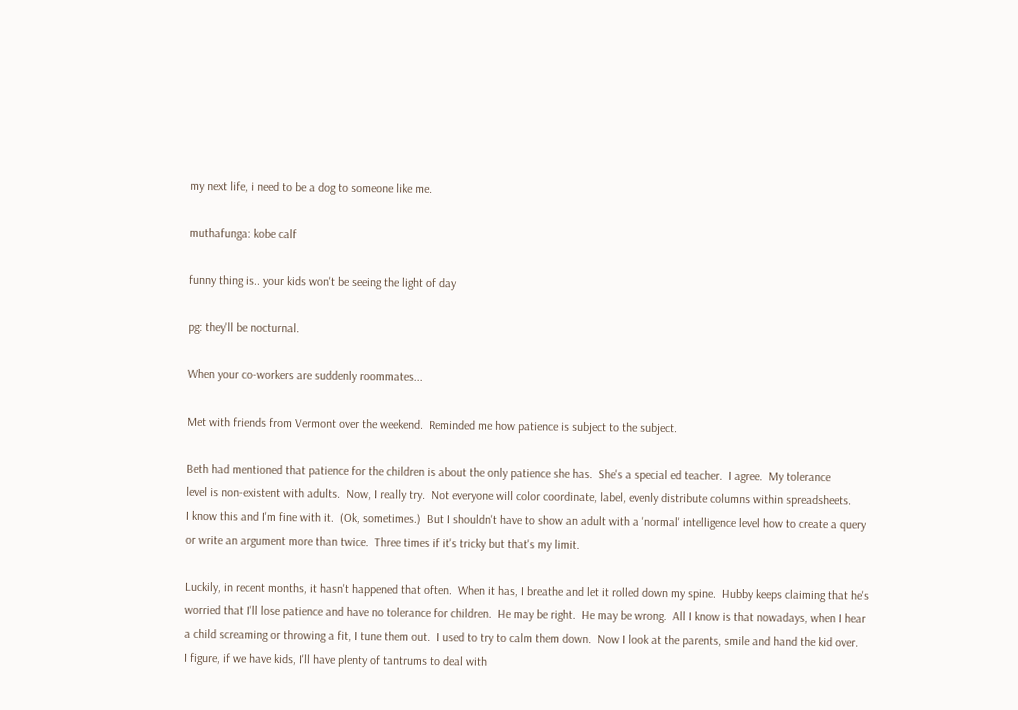my next life, i need to be a dog to someone like me.

muthafunga: kobe calf

funny thing is.. your kids won't be seeing the light of day

pg: they'll be nocturnal.

When your co-workers are suddenly roommates...

Met with friends from Vermont over the weekend.  Reminded me how patience is subject to the subject.

Beth had mentioned that patience for the children is about the only patience she has.  She's a special ed teacher.  I agree.  My tolerance
level is non-existent with adults.  Now, I really try.  Not everyone will color coordinate, label, evenly distribute columns within spreadsheets.
I know this and I'm fine with it.  (Ok, sometimes.)  But I shouldn't have to show an adult with a 'normal' intelligence level how to create a query
or write an argument more than twice.  Three times if it's tricky but that's my limit.

Luckily, in recent months, it hasn't happened that often.  When it has, I breathe and let it rolled down my spine.  Hubby keeps claiming that he's
worried that I'll lose patience and have no tolerance for children.  He may be right.  He may be wrong.  All I know is that nowadays, when I hear
a child screaming or throwing a fit, I tune them out.  I used to try to calm them down.  Now I look at the parents, smile and hand the kid over.
I figure, if we have kids, I'll have plenty of tantrums to deal with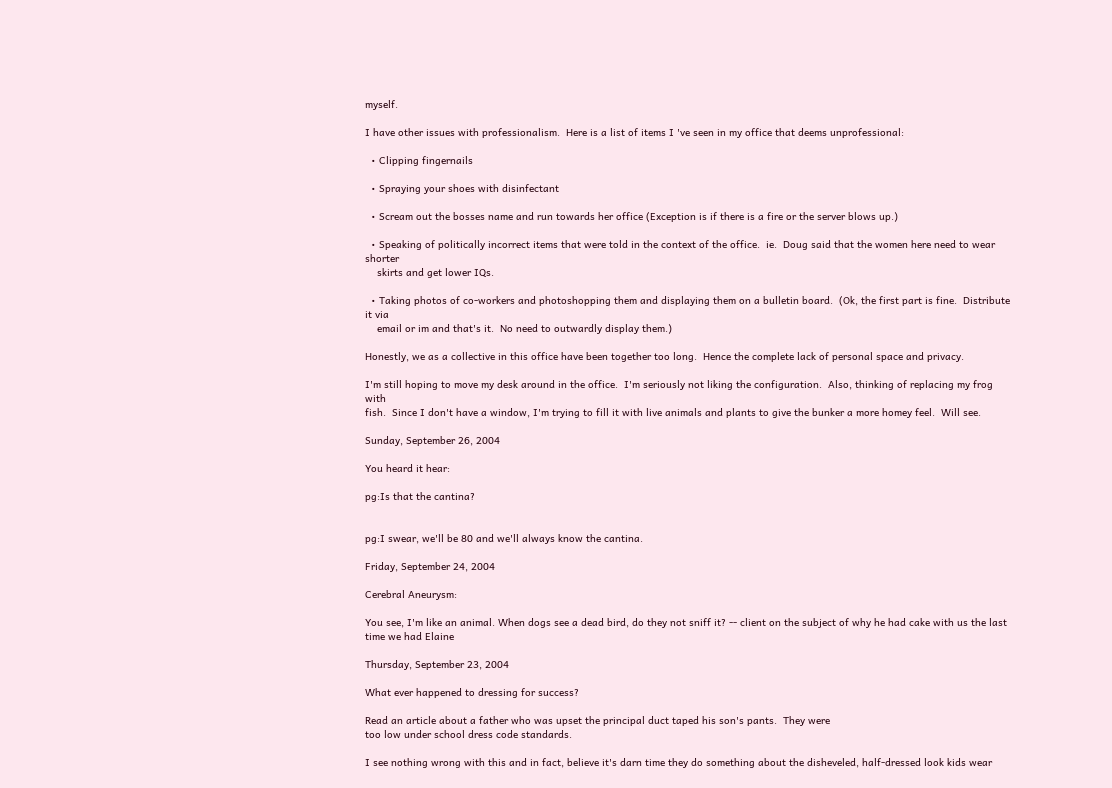myself.

I have other issues with professionalism.  Here is a list of items I 've seen in my office that deems unprofessional:

  • Clipping fingernails

  • Spraying your shoes with disinfectant

  • Scream out the bosses name and run towards her office (Exception is if there is a fire or the server blows up.)

  • Speaking of politically incorrect items that were told in the context of the office.  ie.  Doug said that the women here need to wear shorter
    skirts and get lower IQs.

  • Taking photos of co-workers and photoshopping them and displaying them on a bulletin board.  (Ok, the first part is fine.  Distribute it via
    email or im and that's it.  No need to outwardly display them.)

Honestly, we as a collective in this office have been together too long.  Hence the complete lack of personal space and privacy.

I'm still hoping to move my desk around in the office.  I'm seriously not liking the configuration.  Also, thinking of replacing my frog with
fish.  Since I don't have a window, I'm trying to fill it with live animals and plants to give the bunker a more homey feel.  Will see.

Sunday, September 26, 2004

You heard it hear:

pg:Is that the cantina?


pg:I swear, we'll be 80 and we'll always know the cantina.

Friday, September 24, 2004

Cerebral Aneurysm:

You see, I'm like an animal. When dogs see a dead bird, do they not sniff it? -- client on the subject of why he had cake with us the last time we had Elaine

Thursday, September 23, 2004

What ever happened to dressing for success?

Read an article about a father who was upset the principal duct taped his son's pants.  They were
too low under school dress code standards.

I see nothing wrong with this and in fact, believe it's darn time they do something about the disheveled, half-dressed look kids wear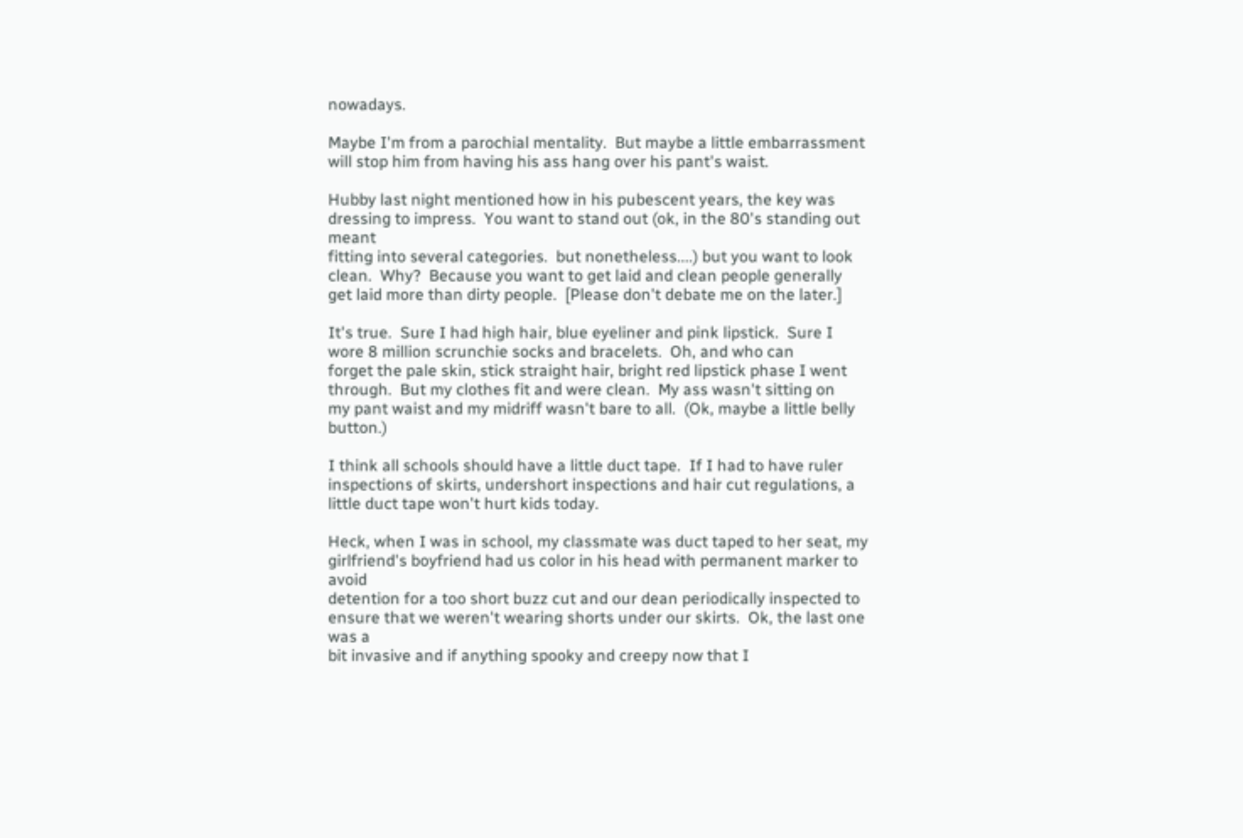nowadays.

Maybe I'm from a parochial mentality.  But maybe a little embarrassment will stop him from having his ass hang over his pant's waist.

Hubby last night mentioned how in his pubescent years, the key was dressing to impress.  You want to stand out (ok, in the 80's standing out meant
fitting into several categories.  but nonetheless....) but you want to look clean.  Why?  Because you want to get laid and clean people generally
get laid more than dirty people.  [Please don't debate me on the later.]

It's true.  Sure I had high hair, blue eyeliner and pink lipstick.  Sure I wore 8 million scrunchie socks and bracelets.  Oh, and who can
forget the pale skin, stick straight hair, bright red lipstick phase I went through.  But my clothes fit and were clean.  My ass wasn't sitting on
my pant waist and my midriff wasn't bare to all.  (Ok, maybe a little belly button.)

I think all schools should have a little duct tape.  If I had to have ruler inspections of skirts, undershort inspections and hair cut regulations, a
little duct tape won't hurt kids today.

Heck, when I was in school, my classmate was duct taped to her seat, my girlfriend's boyfriend had us color in his head with permanent marker to avoid
detention for a too short buzz cut and our dean periodically inspected to ensure that we weren't wearing shorts under our skirts.  Ok, the last one was a
bit invasive and if anything spooky and creepy now that I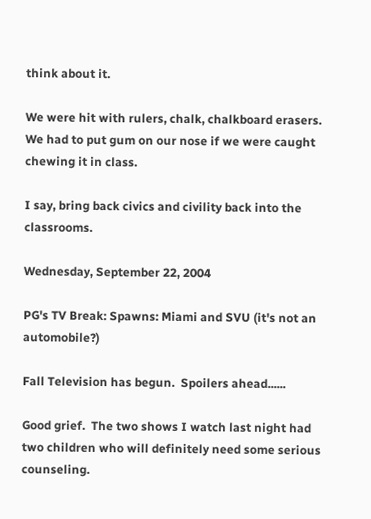think about it.

We were hit with rulers, chalk, chalkboard erasers.  We had to put gum on our nose if we were caught chewing it in class.

I say, bring back civics and civility back into the classrooms.

Wednesday, September 22, 2004

PG's TV Break: Spawns: Miami and SVU (it's not an automobile?)

Fall Television has begun.  Spoilers ahead......

Good grief.  The two shows I watch last night had two children who will definitely need some serious counseling.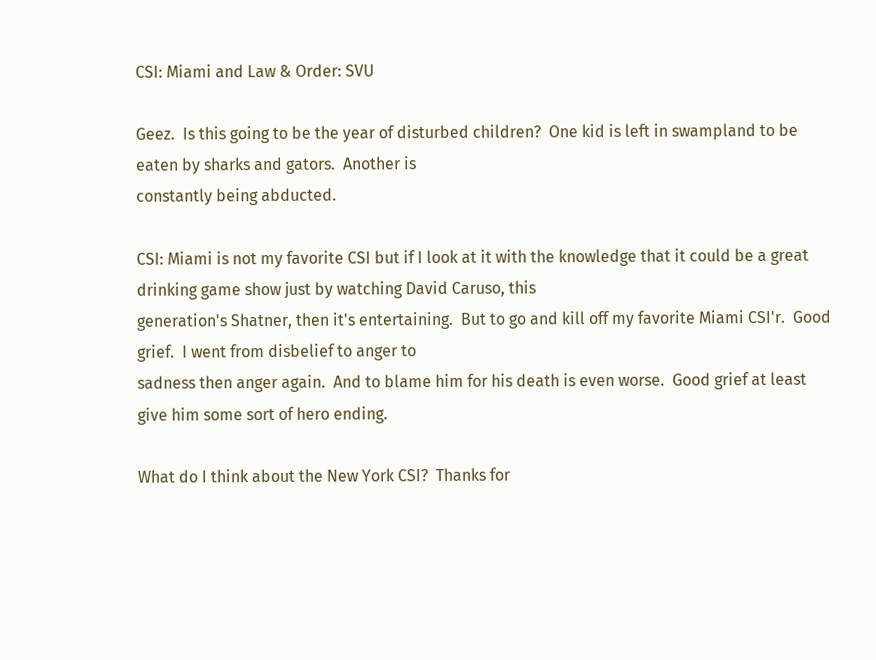CSI: Miami and Law & Order: SVU

Geez.  Is this going to be the year of disturbed children?  One kid is left in swampland to be eaten by sharks and gators.  Another is
constantly being abducted.

CSI: Miami is not my favorite CSI but if I look at it with the knowledge that it could be a great drinking game show just by watching David Caruso, this
generation's Shatner, then it's entertaining.  But to go and kill off my favorite Miami CSI'r.  Good grief.  I went from disbelief to anger to
sadness then anger again.  And to blame him for his death is even worse.  Good grief at least give him some sort of hero ending.

What do I think about the New York CSI?  Thanks for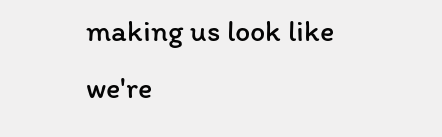making us look like we're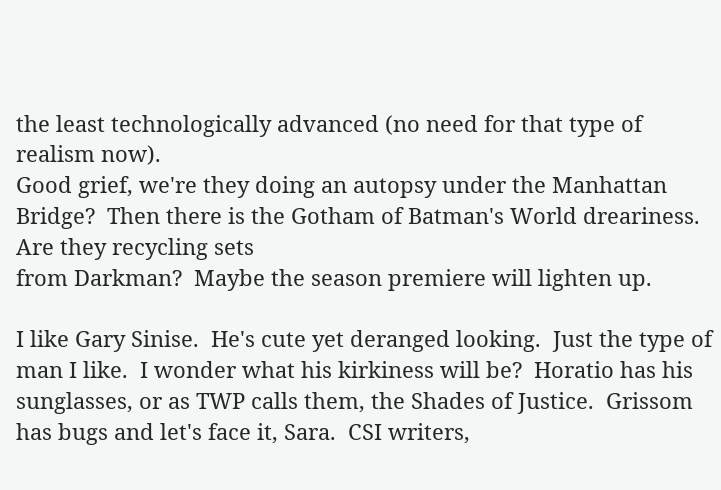the least technologically advanced (no need for that type of realism now).
Good grief, we're they doing an autopsy under the Manhattan Bridge?  Then there is the Gotham of Batman's World dreariness.  Are they recycling sets
from Darkman?  Maybe the season premiere will lighten up.

I like Gary Sinise.  He's cute yet deranged looking.  Just the type of man I like.  I wonder what his kirkiness will be?  Horatio has his
sunglasses, or as TWP calls them, the Shades of Justice.  Grissom has bugs and let's face it, Sara.  CSI writers,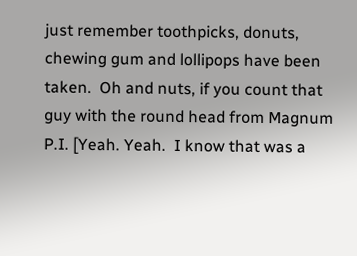just remember toothpicks, donuts,
chewing gum and lollipops have been taken.  Oh and nuts, if you count that guy with the round head from Magnum P.I. [Yeah. Yeah.  I know that was a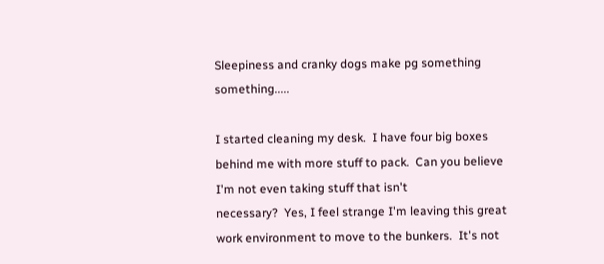Sleepiness and cranky dogs make pg something something.....

I started cleaning my desk.  I have four big boxes behind me with more stuff to pack.  Can you believe I'm not even taking stuff that isn't
necessary?  Yes, I feel strange I'm leaving this great work environment to move to the bunkers.  It's not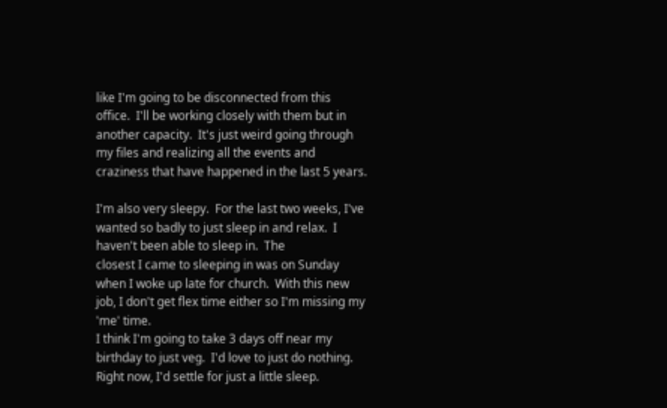like I'm going to be disconnected from this
office.  I'll be working closely with them but in another capacity.  It's just weird going through my files and realizing all the events and
craziness that have happened in the last 5 years.

I'm also very sleepy.  For the last two weeks, I've wanted so badly to just sleep in and relax.  I haven't been able to sleep in.  The
closest I came to sleeping in was on Sunday when I woke up late for church.  With this new job, I don't get flex time either so I'm missing my 'me' time.
I think I'm going to take 3 days off near my birthday to just veg.  I'd love to just do nothing.  Right now, I'd settle for just a little sleep.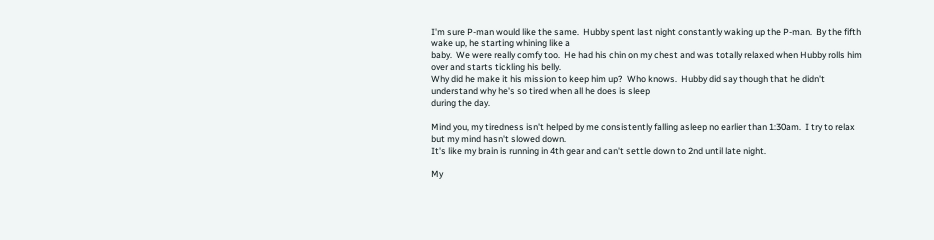I'm sure P-man would like the same.  Hubby spent last night constantly waking up the P-man.  By the fifth wake up, he starting whining like a
baby.  We were really comfy too.  He had his chin on my chest and was totally relaxed when Hubby rolls him over and starts tickling his belly.
Why did he make it his mission to keep him up?  Who knows.  Hubby did say though that he didn't understand why he's so tired when all he does is sleep
during the day.

Mind you, my tiredness isn't helped by me consistently falling asleep no earlier than 1:30am.  I try to relax but my mind hasn't slowed down.
It's like my brain is running in 4th gear and can't settle down to 2nd until late night.

My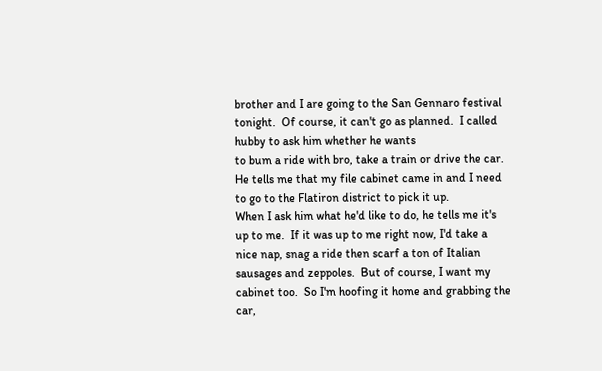brother and I are going to the San Gennaro festival tonight.  Of course, it can't go as planned.  I called hubby to ask him whether he wants
to bum a ride with bro, take a train or drive the car.  He tells me that my file cabinet came in and I need to go to the Flatiron district to pick it up.
When I ask him what he'd like to do, he tells me it's up to me.  If it was up to me right now, I'd take a nice nap, snag a ride then scarf a ton of Italian
sausages and zeppoles.  But of course, I want my cabinet too.  So I'm hoofing it home and grabbing the car,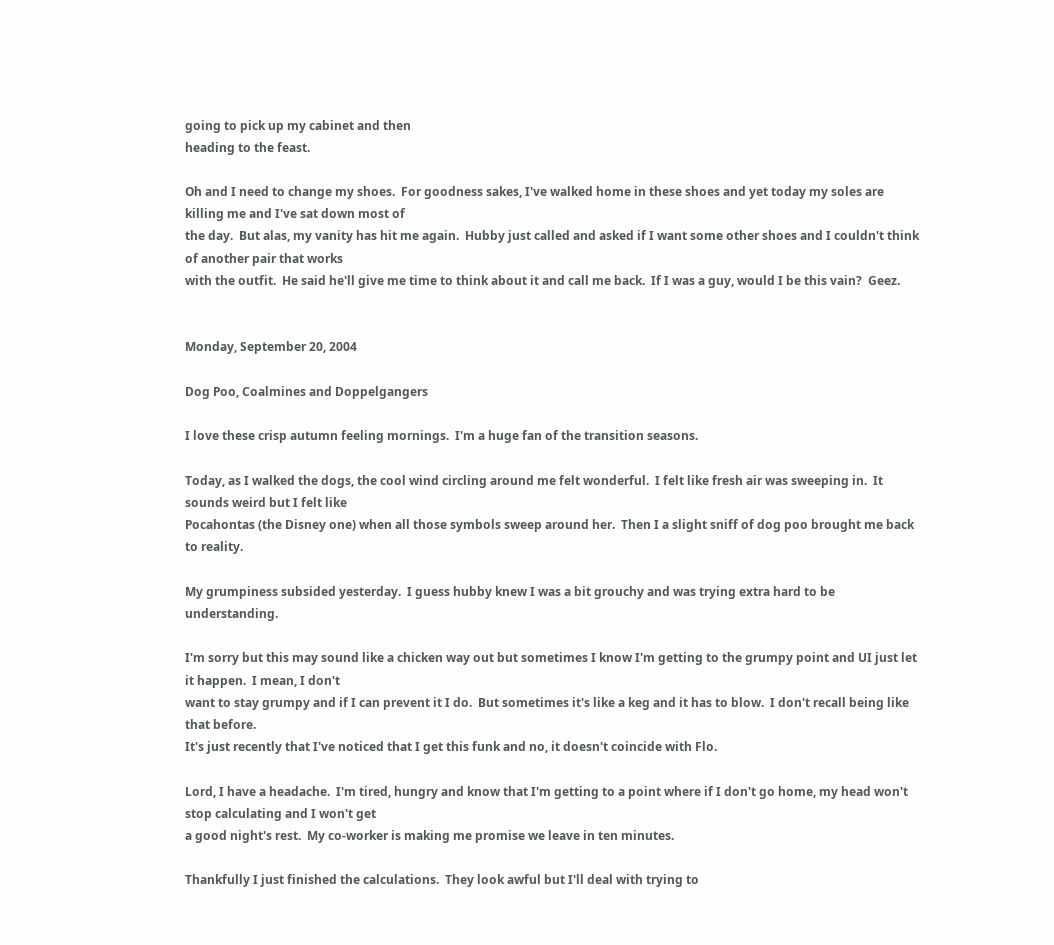going to pick up my cabinet and then
heading to the feast.

Oh and I need to change my shoes.  For goodness sakes, I've walked home in these shoes and yet today my soles are killing me and I've sat down most of
the day.  But alas, my vanity has hit me again.  Hubby just called and asked if I want some other shoes and I couldn't think of another pair that works
with the outfit.  He said he'll give me time to think about it and call me back.  If I was a guy, would I be this vain?  Geez.


Monday, September 20, 2004

Dog Poo, Coalmines and Doppelgangers

I love these crisp autumn feeling mornings.  I'm a huge fan of the transition seasons.

Today, as I walked the dogs, the cool wind circling around me felt wonderful.  I felt like fresh air was sweeping in.  It sounds weird but I felt like
Pocahontas (the Disney one) when all those symbols sweep around her.  Then I a slight sniff of dog poo brought me back to reality.

My grumpiness subsided yesterday.  I guess hubby knew I was a bit grouchy and was trying extra hard to be understanding.

I'm sorry but this may sound like a chicken way out but sometimes I know I'm getting to the grumpy point and UI just let it happen.  I mean, I don't
want to stay grumpy and if I can prevent it I do.  But sometimes it's like a keg and it has to blow.  I don't recall being like that before.
It's just recently that I've noticed that I get this funk and no, it doesn't coincide with Flo.

Lord, I have a headache.  I'm tired, hungry and know that I'm getting to a point where if I don't go home, my head won't stop calculating and I won't get
a good night's rest.  My co-worker is making me promise we leave in ten minutes.

Thankfully I just finished the calculations.  They look awful but I'll deal with trying to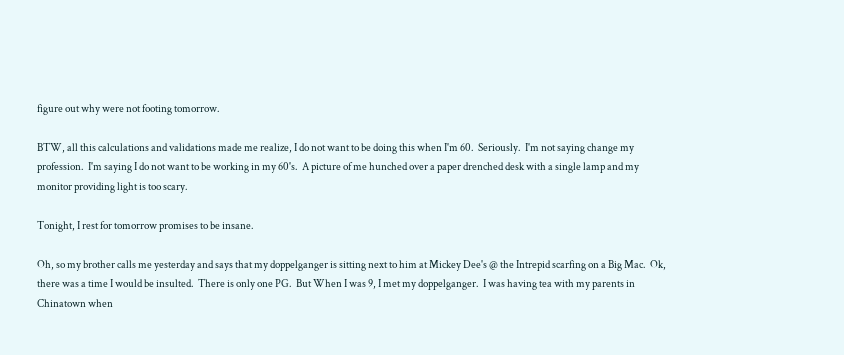figure out why were not footing tomorrow.

BTW, all this calculations and validations made me realize, I do not want to be doing this when I'm 60.  Seriously.  I'm not saying change my
profession.  I'm saying I do not want to be working in my 60's.  A picture of me hunched over a paper drenched desk with a single lamp and my
monitor providing light is too scary.

Tonight, I rest for tomorrow promises to be insane.

Oh, so my brother calls me yesterday and says that my doppelganger is sitting next to him at Mickey Dee's @ the Intrepid scarfing on a Big Mac.  Ok,
there was a time I would be insulted.  There is only one PG.  But When I was 9, I met my doppelganger.  I was having tea with my parents in
Chinatown when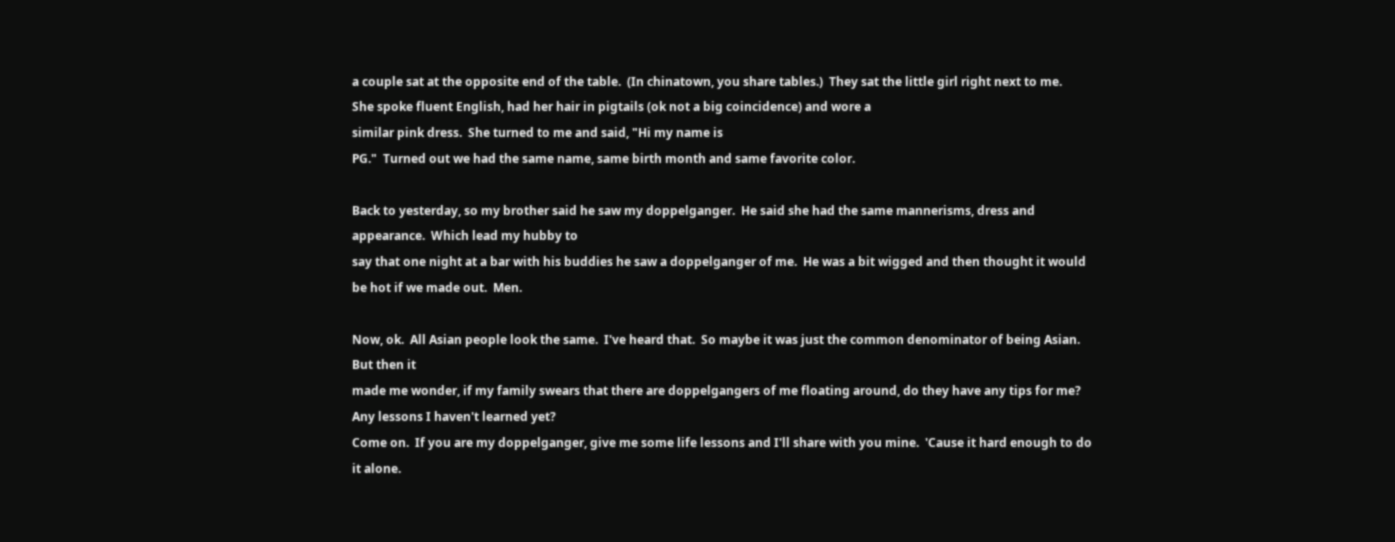a couple sat at the opposite end of the table.  (In chinatown, you share tables.)  They sat the little girl right next to me.
She spoke fluent English, had her hair in pigtails (ok not a big coincidence) and wore a
similar pink dress.  She turned to me and said, "Hi my name is
PG."  Turned out we had the same name, same birth month and same favorite color.

Back to yesterday, so my brother said he saw my doppelganger.  He said she had the same mannerisms, dress and appearance.  Which lead my hubby to
say that one night at a bar with his buddies he saw a doppelganger of me.  He was a bit wigged and then thought it would be hot if we made out.  Men.

Now, ok.  All Asian people look the same.  I've heard that.  So maybe it was just the common denominator of being Asian.  But then it
made me wonder, if my family swears that there are doppelgangers of me floating around, do they have any tips for me?  Any lessons I haven't learned yet?
Come on.  If you are my doppelganger, give me some life lessons and I'll share with you mine.  'Cause it hard enough to do it alone.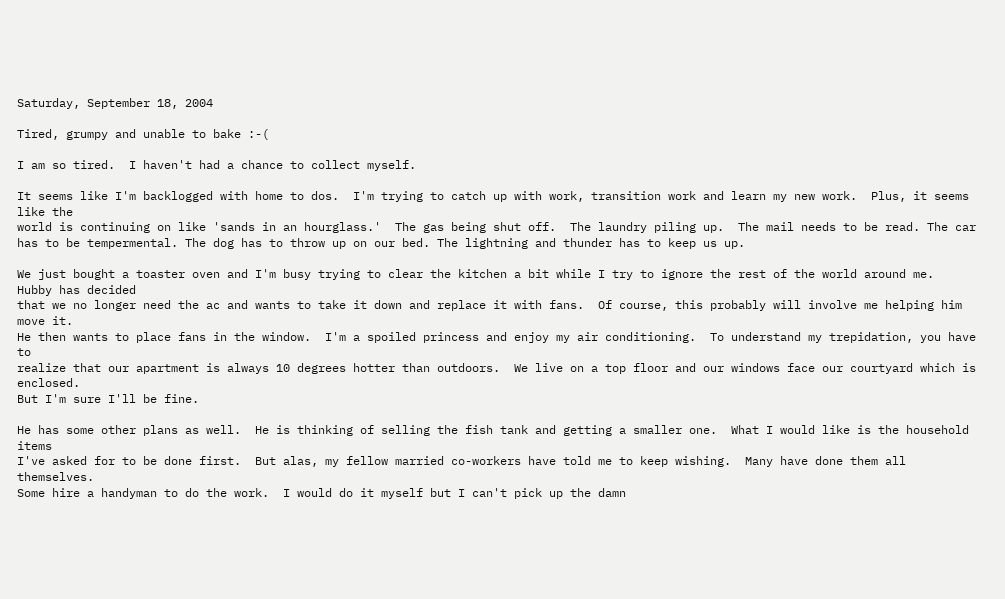Saturday, September 18, 2004

Tired, grumpy and unable to bake :-(

I am so tired.  I haven't had a chance to collect myself.

It seems like I'm backlogged with home to dos.  I'm trying to catch up with work, transition work and learn my new work.  Plus, it seems like the
world is continuing on like 'sands in an hourglass.'  The gas being shut off.  The laundry piling up.  The mail needs to be read. The car has to be tempermental. The dog has to throw up on our bed. The lightning and thunder has to keep us up.

We just bought a toaster oven and I'm busy trying to clear the kitchen a bit while I try to ignore the rest of the world around me.  Hubby has decided
that we no longer need the ac and wants to take it down and replace it with fans.  Of course, this probably will involve me helping him move it.
He then wants to place fans in the window.  I'm a spoiled princess and enjoy my air conditioning.  To understand my trepidation, you have to
realize that our apartment is always 10 degrees hotter than outdoors.  We live on a top floor and our windows face our courtyard which is enclosed.
But I'm sure I'll be fine.

He has some other plans as well.  He is thinking of selling the fish tank and getting a smaller one.  What I would like is the household items
I've asked for to be done first.  But alas, my fellow married co-workers have told me to keep wishing.  Many have done them all themselves.
Some hire a handyman to do the work.  I would do it myself but I can't pick up the damn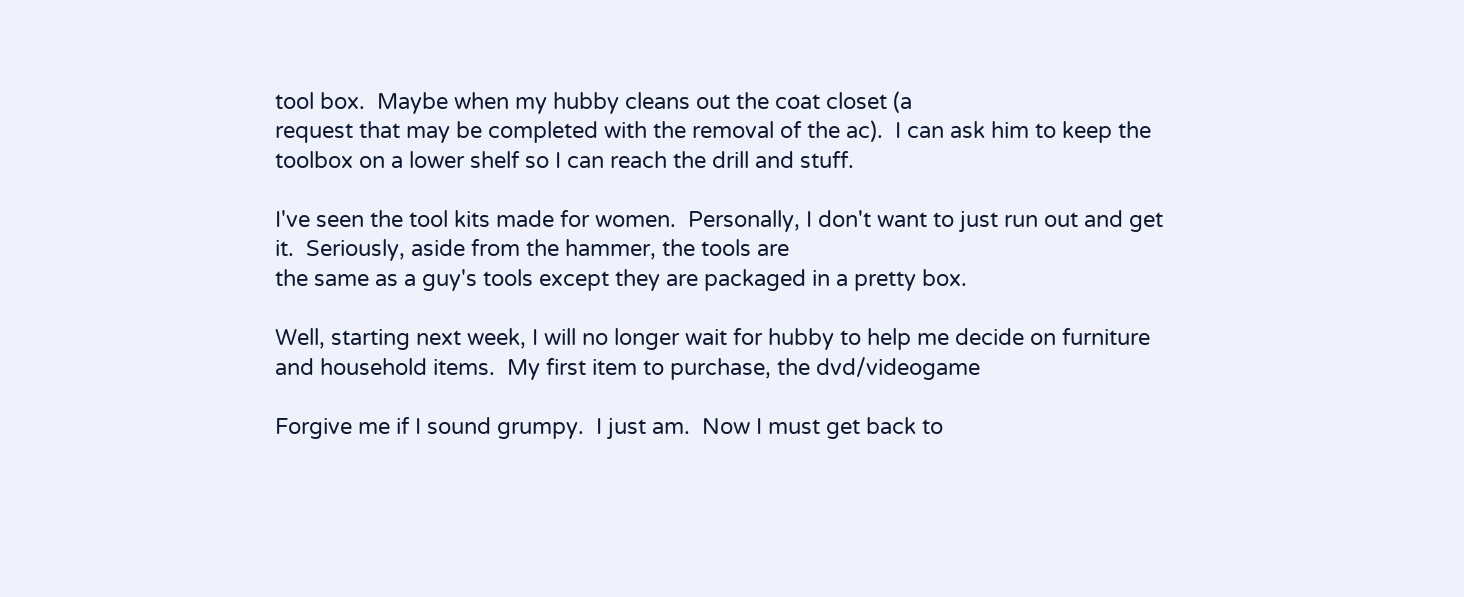tool box.  Maybe when my hubby cleans out the coat closet (a
request that may be completed with the removal of the ac).  I can ask him to keep the toolbox on a lower shelf so I can reach the drill and stuff.

I've seen the tool kits made for women.  Personally, I don't want to just run out and get it.  Seriously, aside from the hammer, the tools are
the same as a guy's tools except they are packaged in a pretty box.

Well, starting next week, I will no longer wait for hubby to help me decide on furniture and household items.  My first item to purchase, the dvd/videogame

Forgive me if I sound grumpy.  I just am.  Now I must get back to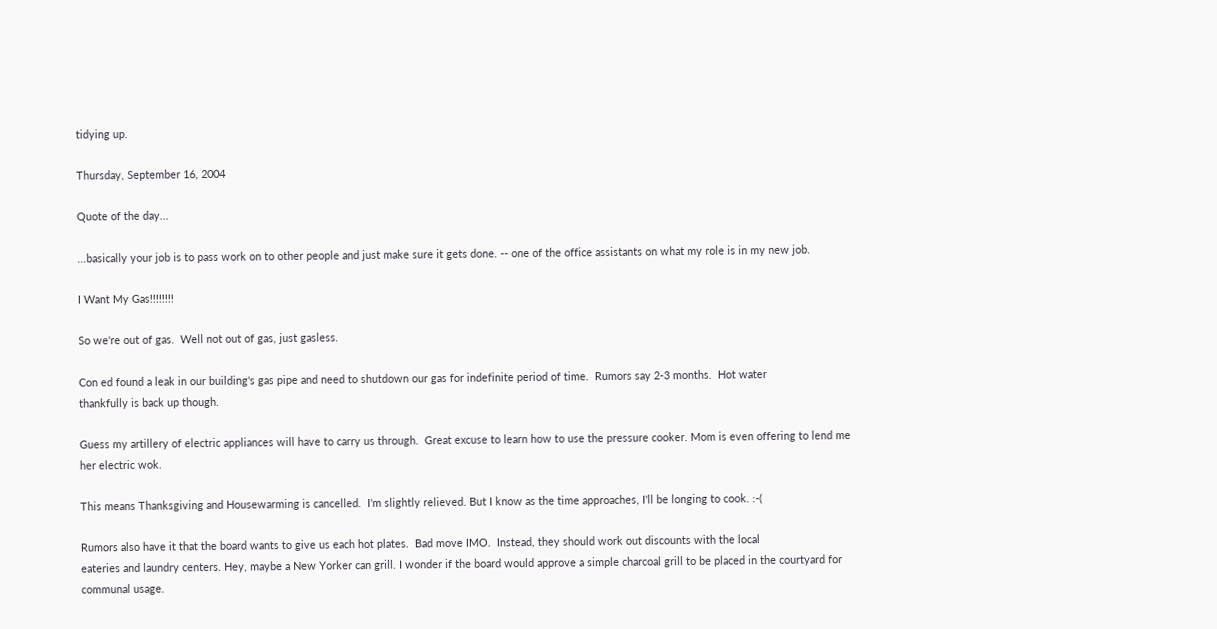tidying up.

Thursday, September 16, 2004

Quote of the day...

...basically your job is to pass work on to other people and just make sure it gets done. -- one of the office assistants on what my role is in my new job.

I Want My Gas!!!!!!!!

So we're out of gas.  Well not out of gas, just gasless.

Con ed found a leak in our building's gas pipe and need to shutdown our gas for indefinite period of time.  Rumors say 2-3 months.  Hot water
thankfully is back up though.

Guess my artillery of electric appliances will have to carry us through.  Great excuse to learn how to use the pressure cooker. Mom is even offering to lend me her electric wok.

This means Thanksgiving and Housewarming is cancelled.  I'm slightly relieved. But I know as the time approaches, I'll be longing to cook. :-(

Rumors also have it that the board wants to give us each hot plates.  Bad move IMO.  Instead, they should work out discounts with the local
eateries and laundry centers. Hey, maybe a New Yorker can grill. I wonder if the board would approve a simple charcoal grill to be placed in the courtyard for communal usage.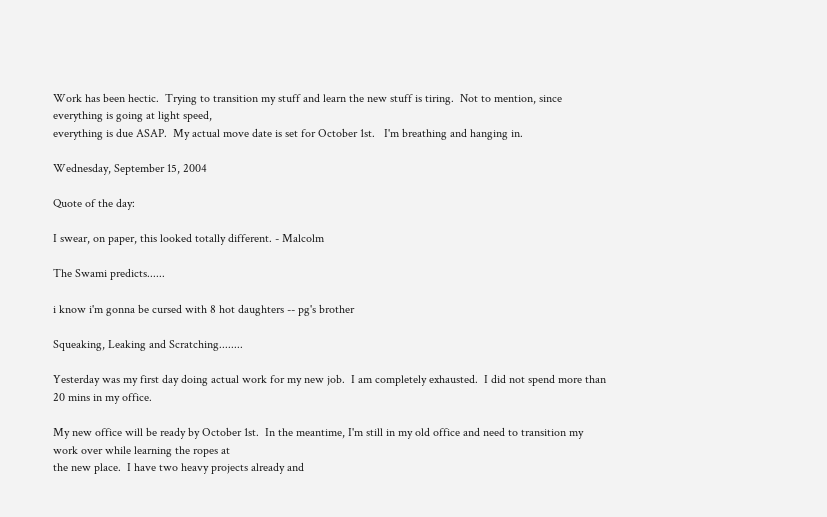Work has been hectic.  Trying to transition my stuff and learn the new stuff is tiring.  Not to mention, since everything is going at light speed,
everything is due ASAP.  My actual move date is set for October 1st.   I'm breathing and hanging in.

Wednesday, September 15, 2004

Quote of the day:

I swear, on paper, this looked totally different. - Malcolm

The Swami predicts......

i know i'm gonna be cursed with 8 hot daughters -- pg's brother

Squeaking, Leaking and Scratching........

Yesterday was my first day doing actual work for my new job.  I am completely exhausted.  I did not spend more than 20 mins in my office.

My new office will be ready by October 1st.  In the meantime, I'm still in my old office and need to transition my work over while learning the ropes at
the new place.  I have two heavy projects already and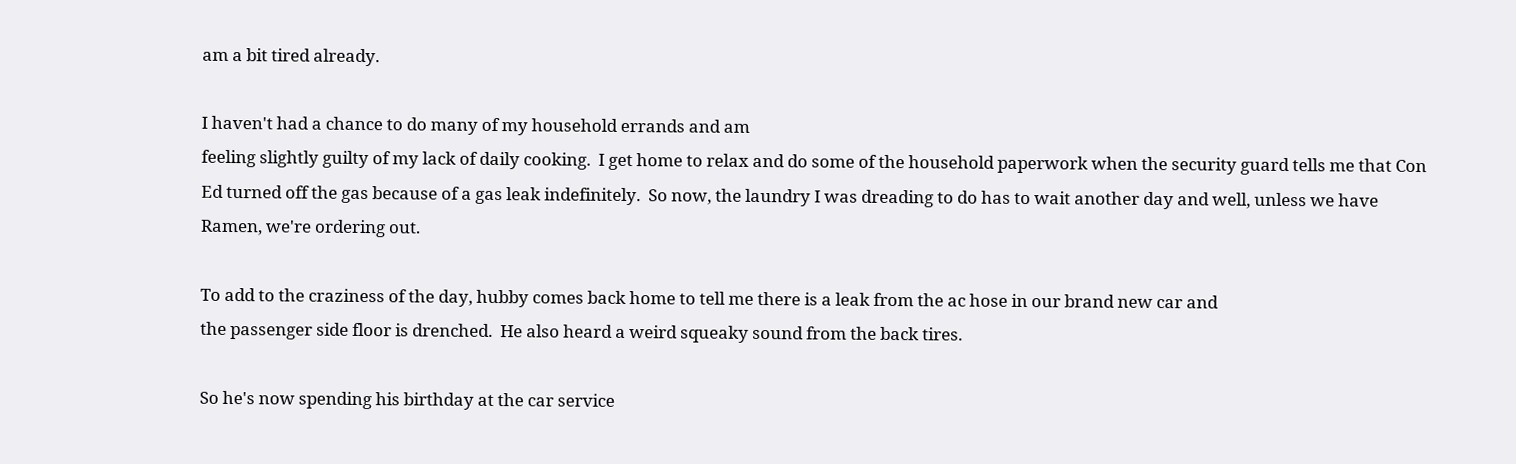am a bit tired already.

I haven't had a chance to do many of my household errands and am
feeling slightly guilty of my lack of daily cooking.  I get home to relax and do some of the household paperwork when the security guard tells me that Con
Ed turned off the gas because of a gas leak indefinitely.  So now, the laundry I was dreading to do has to wait another day and well, unless we have
Ramen, we're ordering out.

To add to the craziness of the day, hubby comes back home to tell me there is a leak from the ac hose in our brand new car and
the passenger side floor is drenched.  He also heard a weird squeaky sound from the back tires.

So he's now spending his birthday at the car service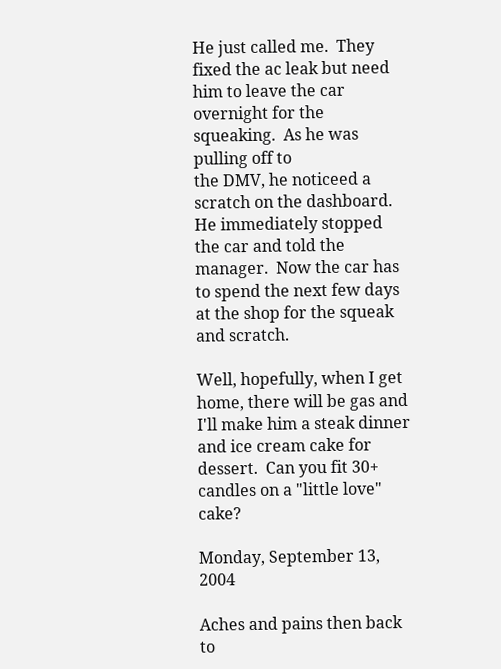He just called me.  They fixed the ac leak but need him to leave the car overnight for the squeaking.  As he was pulling off to
the DMV, he noticeed a scratch on the dashboard.  He immediately stopped the car and told the manager.  Now the car has to spend the next few days
at the shop for the squeak and scratch.

Well, hopefully, when I get home, there will be gas and I'll make him a steak dinner and ice cream cake for
dessert.  Can you fit 30+ candles on a "little love" cake?

Monday, September 13, 2004

Aches and pains then back to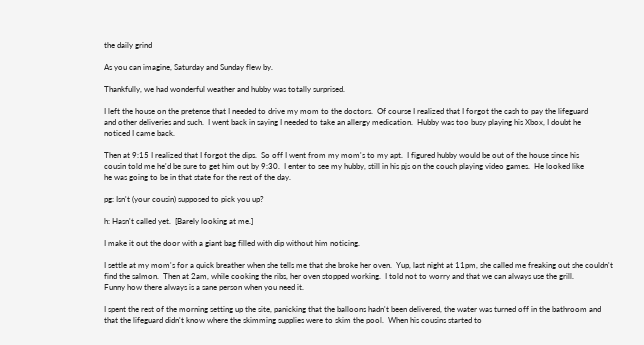the daily grind

As you can imagine, Saturday and Sunday flew by.

Thankfully, we had wonderful weather and hubby was totally surprised.

I left the house on the pretense that I needed to drive my mom to the doctors.  Of course I realized that I forgot the cash to pay the lifeguard
and other deliveries and such.  I went back in saying I needed to take an allergy medication.  Hubby was too busy playing his Xbox, I doubt he
noticed I came back.

Then at 9:15 I realized that I forgot the dips.  So off I went from my mom's to my apt.  I figured hubby would be out of the house since his
cousin told me he'd be sure to get him out by 9:30.  I enter to see my hubby, still in his pjs on the couch playing video games.  He looked like
he was going to be in that state for the rest of the day.

pg: Isn't (your cousin) supposed to pick you up?

h: Hasn't called yet.  [Barely looking at me.]

I make it out the door with a giant bag filled with dip without him noticing.

I settle at my mom's for a quick breather when she tells me that she broke her oven.  Yup, last night at 11pm, she called me freaking out she couldn't
find the salmon.  Then at 2am, while cooking the ribs, her oven stopped working.  I told not to worry and that we can always use the grill.
Funny how there always is a sane person when you need it.

I spent the rest of the morning setting up the site, panicking that the balloons hadn't been delivered, the water was turned off in the bathroom and
that the lifeguard didn't know where the skimming supplies were to skim the pool.  When his cousins started to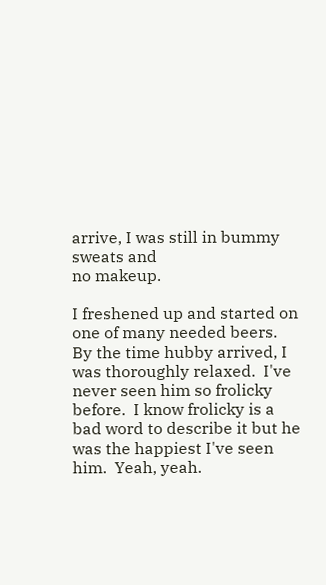arrive, I was still in bummy sweats and
no makeup.

I freshened up and started on one of many needed beers.  By the time hubby arrived, I was thoroughly relaxed.  I've never seen him so frolicky
before.  I know frolicky is a bad word to describe it but he was the happiest I've seen him.  Yeah, yeah.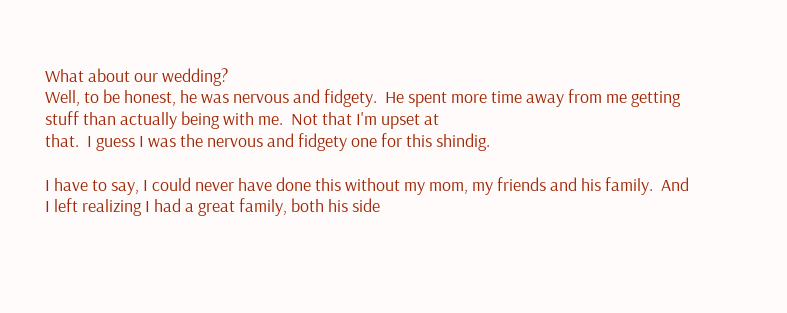What about our wedding?
Well, to be honest, he was nervous and fidgety.  He spent more time away from me getting stuff than actually being with me.  Not that I'm upset at
that.  I guess I was the nervous and fidgety one for this shindig.

I have to say, I could never have done this without my mom, my friends and his family.  And I left realizing I had a great family, both his side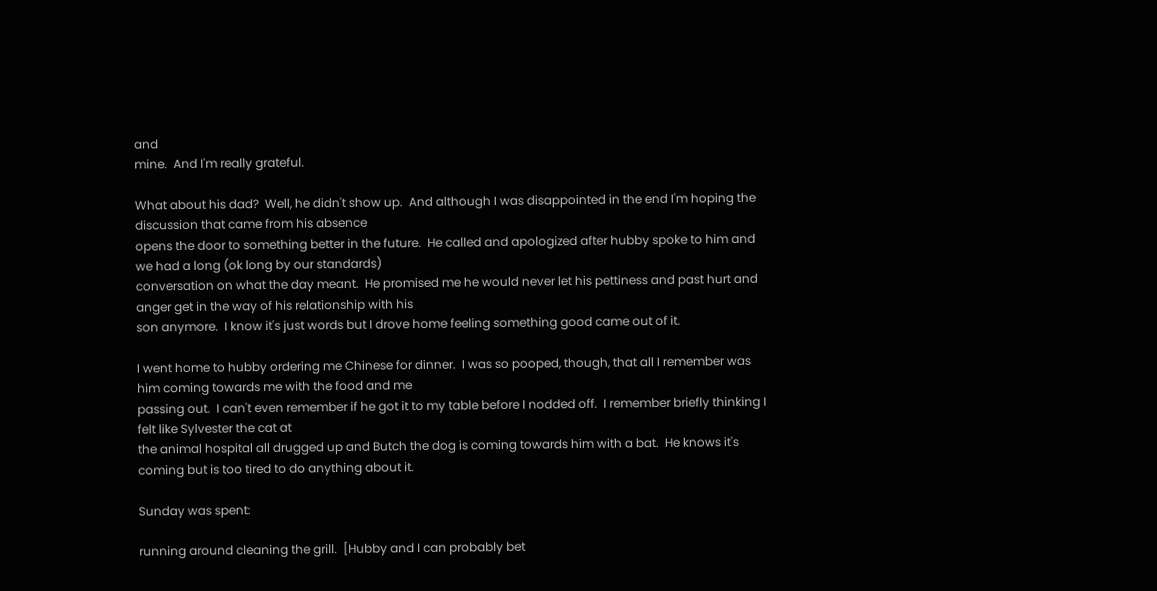and
mine.  And I'm really grateful.

What about his dad?  Well, he didn't show up.  And although I was disappointed in the end I'm hoping the discussion that came from his absence
opens the door to something better in the future.  He called and apologized after hubby spoke to him and we had a long (ok long by our standards)
conversation on what the day meant.  He promised me he would never let his pettiness and past hurt and anger get in the way of his relationship with his
son anymore.  I know it's just words but I drove home feeling something good came out of it.

I went home to hubby ordering me Chinese for dinner.  I was so pooped, though, that all I remember was him coming towards me with the food and me
passing out.  I can't even remember if he got it to my table before I nodded off.  I remember briefly thinking I felt like Sylvester the cat at
the animal hospital all drugged up and Butch the dog is coming towards him with a bat.  He knows it's coming but is too tired to do anything about it.

Sunday was spent:

running around cleaning the grill.  [Hubby and I can probably bet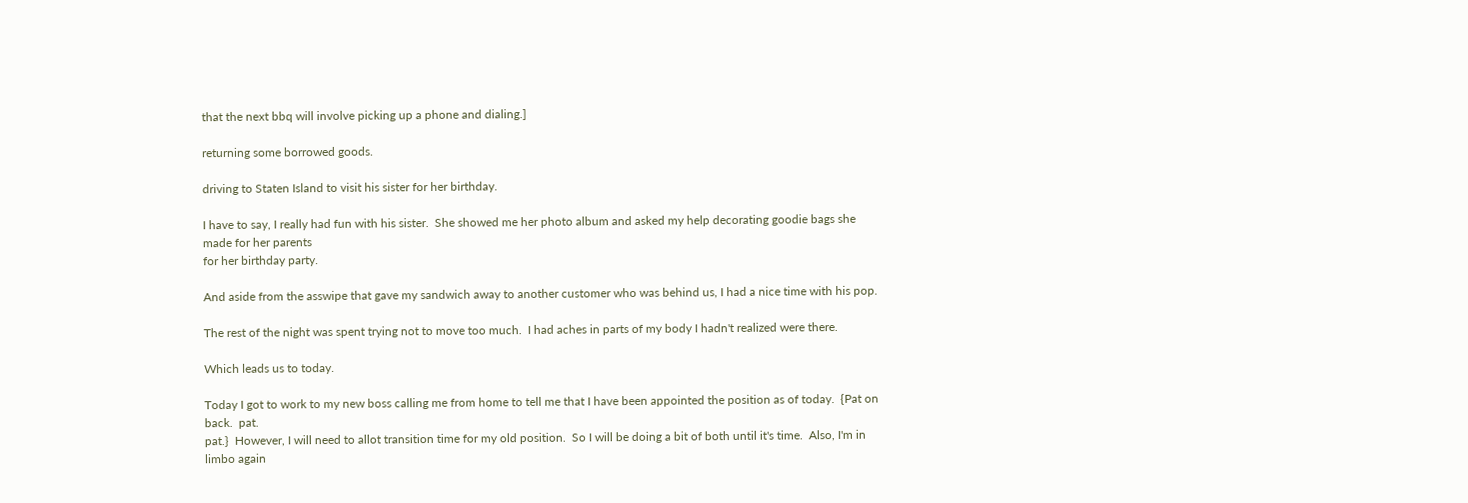that the next bbq will involve picking up a phone and dialing.]

returning some borrowed goods.

driving to Staten Island to visit his sister for her birthday.

I have to say, I really had fun with his sister.  She showed me her photo album and asked my help decorating goodie bags she made for her parents
for her birthday party.

And aside from the asswipe that gave my sandwich away to another customer who was behind us, I had a nice time with his pop.

The rest of the night was spent trying not to move too much.  I had aches in parts of my body I hadn't realized were there.

Which leads us to today.

Today I got to work to my new boss calling me from home to tell me that I have been appointed the position as of today.  {Pat on back.  pat.
pat.}  However, I will need to allot transition time for my old position.  So I will be doing a bit of both until it's time.  Also, I'm in limbo again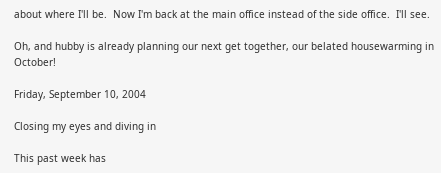about where I'll be.  Now I'm back at the main office instead of the side office.  I'll see.

Oh, and hubby is already planning our next get together, our belated housewarming in October!

Friday, September 10, 2004

Closing my eyes and diving in

This past week has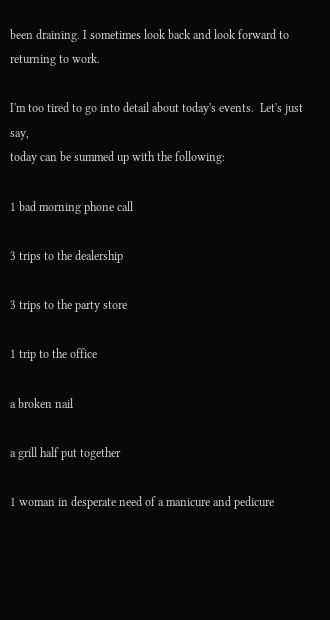been draining. I sometimes look back and look forward to
returning to work.

I'm too tired to go into detail about today's events.  Let's just say,
today can be summed up with the following:

1 bad morning phone call

3 trips to the dealership

3 trips to the party store

1 trip to the office

a broken nail

a grill half put together

1 woman in desperate need of a manicure and pedicure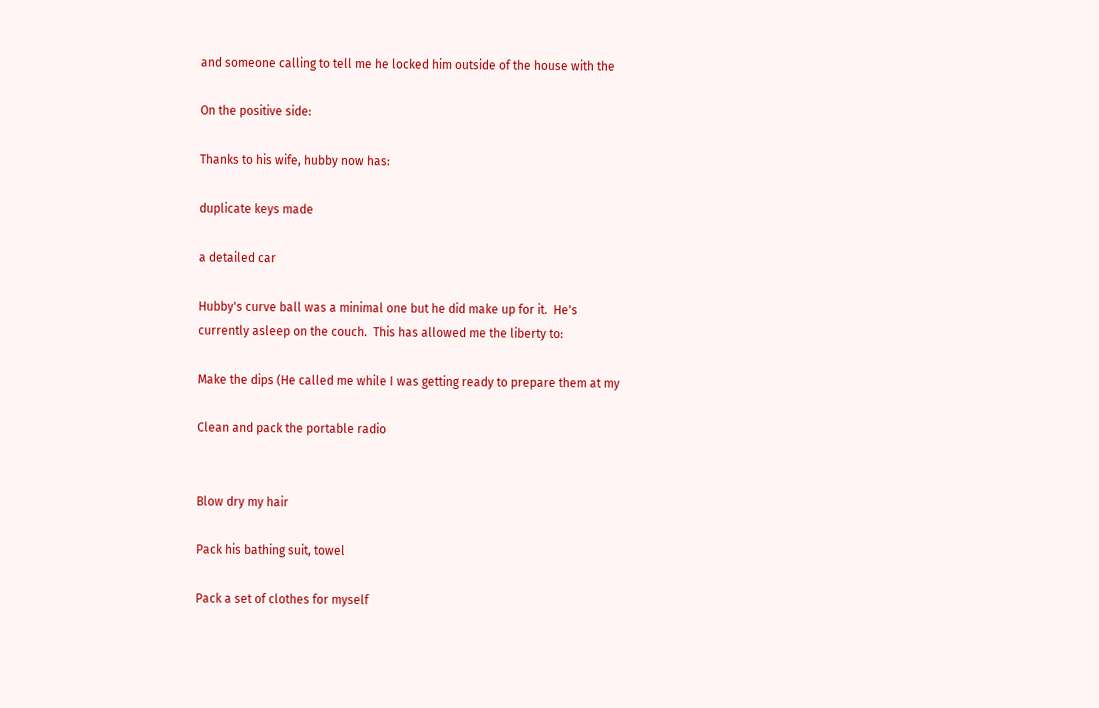and someone calling to tell me he locked him outside of the house with the

On the positive side:

Thanks to his wife, hubby now has:

duplicate keys made

a detailed car

Hubby's curve ball was a minimal one but he did make up for it.  He's
currently asleep on the couch.  This has allowed me the liberty to:

Make the dips (He called me while I was getting ready to prepare them at my

Clean and pack the portable radio


Blow dry my hair

Pack his bathing suit, towel

Pack a set of clothes for myself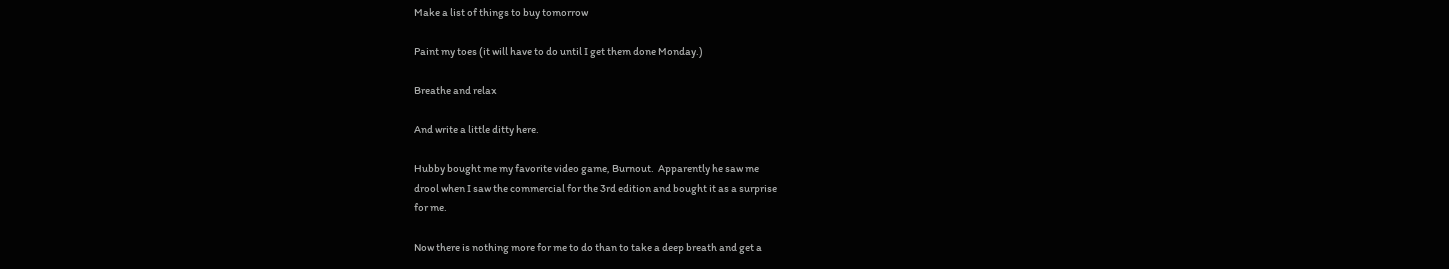Make a list of things to buy tomorrow

Paint my toes (it will have to do until I get them done Monday.)

Breathe and relax

And write a little ditty here.

Hubby bought me my favorite video game, Burnout.  Apparently he saw me
drool when I saw the commercial for the 3rd edition and bought it as a surprise
for me.

Now there is nothing more for me to do than to take a deep breath and get a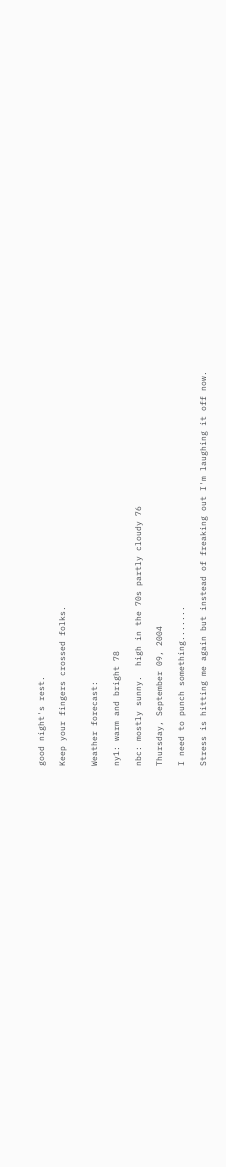good night's rest.

Keep your fingers crossed folks.


Weather forecast:

ny1: warm and bright 78

nbc: mostly sunny.  high in the 70s partly cloudy 76

Thursday, September 09, 2004

I need to punch something.......

Stress is hitting me again but instead of freaking out I'm laughing it off now.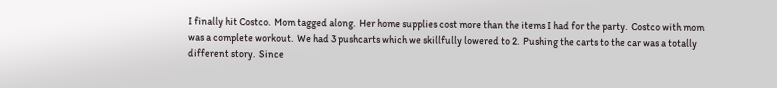I finally hit Costco.  Mom tagged along.  Her home supplies cost more than the items I had for the party.  Costco with mom was a complete workout.  We had 3 pushcarts which we skillfully lowered to 2.  Pushing the carts to the car was a totally different story.  Since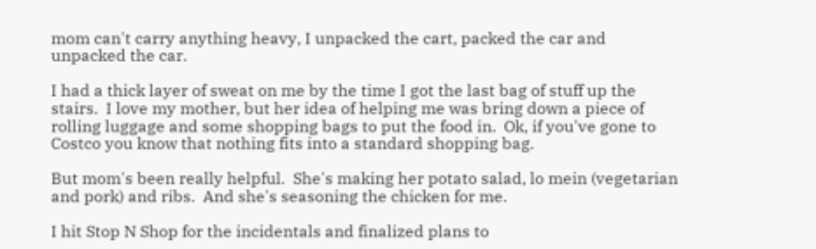mom can't carry anything heavy, I unpacked the cart, packed the car and unpacked the car.

I had a thick layer of sweat on me by the time I got the last bag of stuff up the stairs.  I love my mother, but her idea of helping me was bring down a piece of rolling luggage and some shopping bags to put the food in.  Ok, if you've gone to Costco you know that nothing fits into a standard shopping bag.

But mom's been really helpful.  She's making her potato salad, lo mein (vegetarian and pork) and ribs.  And she's seasoning the chicken for me.

I hit Stop N Shop for the incidentals and finalized plans to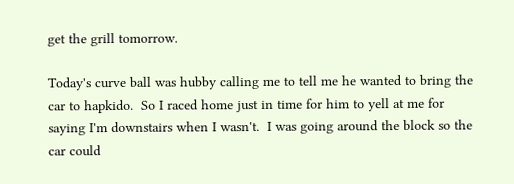get the grill tomorrow.

Today's curve ball was hubby calling me to tell me he wanted to bring the car to hapkido.  So I raced home just in time for him to yell at me for saying I'm downstairs when I wasn't.  I was going around the block so the car could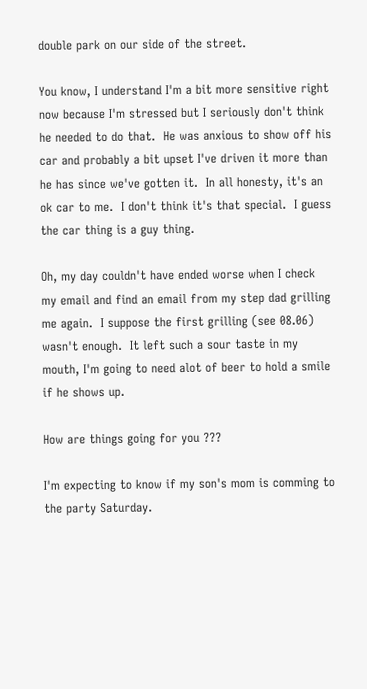double park on our side of the street.

You know, I understand I'm a bit more sensitive right now because I'm stressed but I seriously don't think he needed to do that.  He was anxious to show off his car and probably a bit upset I've driven it more than he has since we've gotten it.  In all honesty, it's an ok car to me.  I don't think it's that special.  I guess the car thing is a guy thing.

Oh, my day couldn't have ended worse when I check my email and find an email from my step dad grilling me again.  I suppose the first grilling (see 08.06) wasn't enough.  It left such a sour taste in my mouth, I'm going to need alot of beer to hold a smile if he shows up.

How are things going for you ???

I'm expecting to know if my son's mom is comming to the party Saturday.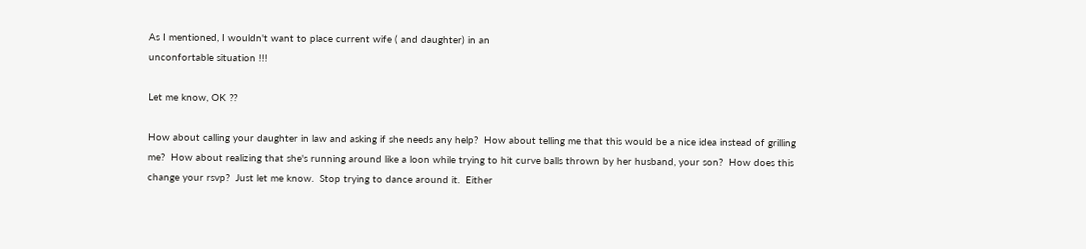As I mentioned, I wouldn't want to place current wife ( and daughter) in an
unconfortable situation !!!

Let me know, OK ??

How about calling your daughter in law and asking if she needs any help?  How about telling me that this would be a nice idea instead of grilling me?  How about realizing that she's running around like a loon while trying to hit curve balls thrown by her husband, your son?  How does this change your rsvp?  Just let me know.  Stop trying to dance around it.  Either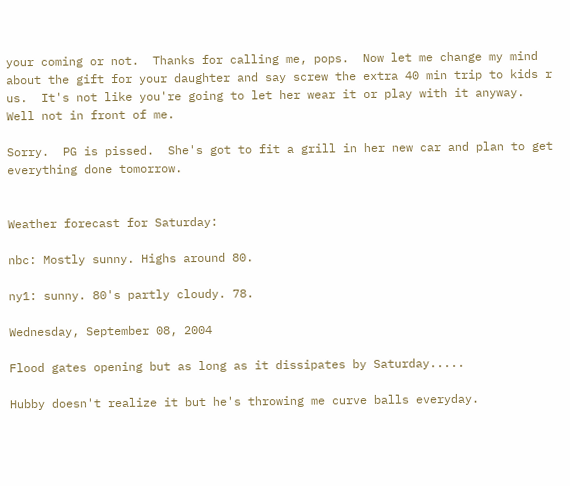your coming or not.  Thanks for calling me, pops.  Now let me change my mind about the gift for your daughter and say screw the extra 40 min trip to kids r us.  It's not like you're going to let her wear it or play with it anyway.  Well not in front of me.

Sorry.  PG is pissed.  She's got to fit a grill in her new car and plan to get everything done tomorrow.


Weather forecast for Saturday:

nbc: Mostly sunny. Highs around 80.

ny1: sunny. 80's partly cloudy. 78.

Wednesday, September 08, 2004

Flood gates opening but as long as it dissipates by Saturday.....

Hubby doesn't realize it but he's throwing me curve balls everyday.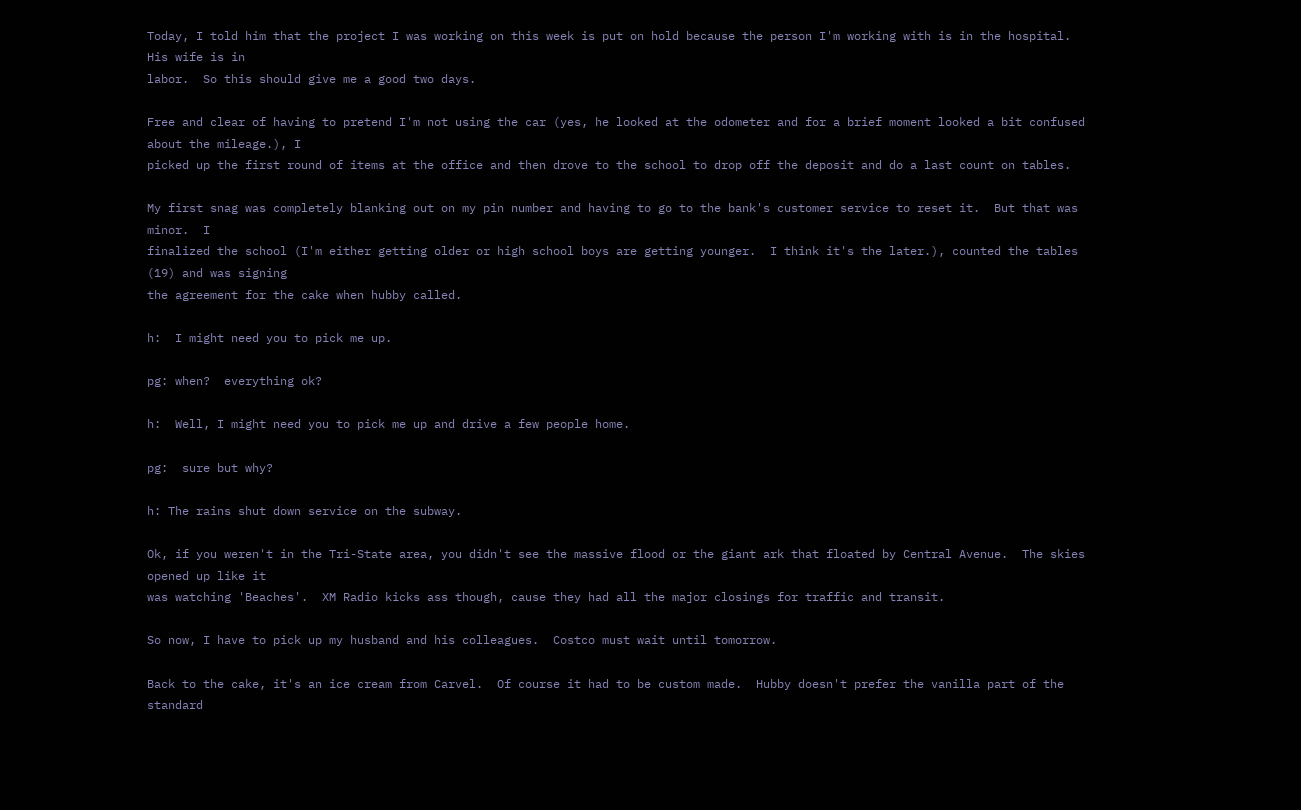Today, I told him that the project I was working on this week is put on hold because the person I'm working with is in the hospital.  His wife is in
labor.  So this should give me a good two days.

Free and clear of having to pretend I'm not using the car (yes, he looked at the odometer and for a brief moment looked a bit confused about the mileage.), I
picked up the first round of items at the office and then drove to the school to drop off the deposit and do a last count on tables.

My first snag was completely blanking out on my pin number and having to go to the bank's customer service to reset it.  But that was minor.  I
finalized the school (I'm either getting older or high school boys are getting younger.  I think it's the later.), counted the tables (19) and was signing
the agreement for the cake when hubby called.

h:  I might need you to pick me up.

pg: when?  everything ok?

h:  Well, I might need you to pick me up and drive a few people home.

pg:  sure but why?

h: The rains shut down service on the subway.

Ok, if you weren't in the Tri-State area, you didn't see the massive flood or the giant ark that floated by Central Avenue.  The skies opened up like it
was watching 'Beaches'.  XM Radio kicks ass though, cause they had all the major closings for traffic and transit.

So now, I have to pick up my husband and his colleagues.  Costco must wait until tomorrow.

Back to the cake, it's an ice cream from Carvel.  Of course it had to be custom made.  Hubby doesn't prefer the vanilla part of the standard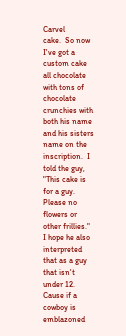Carvel
cake.  So now I've got a custom cake all chocolate with tons of chocolate crunchies with both his name and his sisters name on the inscription.  I
told the guy, "This cake is for a guy.  Please no flowers or other frillies."  I hope he also interpreted that as a guy that isn't under 12.
Cause if a cowboy is emblazoned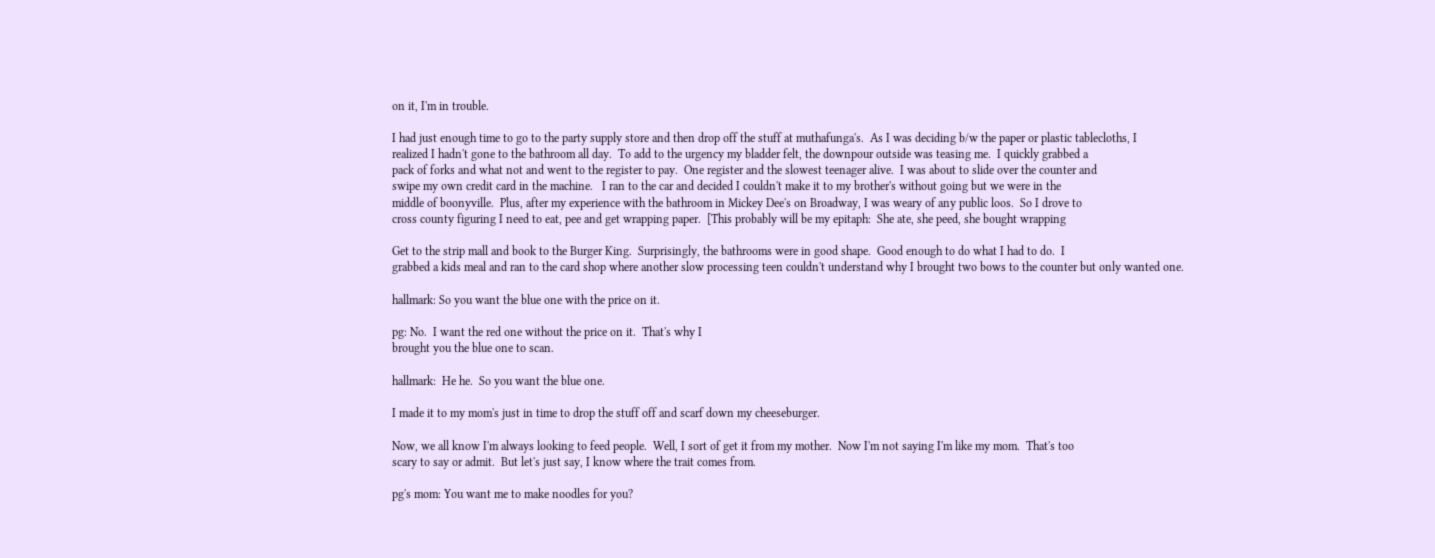on it, I'm in trouble.

I had just enough time to go to the party supply store and then drop off the stuff at muthafunga's.  As I was deciding b/w the paper or plastic tablecloths, I
realized I hadn't gone to the bathroom all day.  To add to the urgency my bladder felt, the downpour outside was teasing me.  I quickly grabbed a
pack of forks and what not and went to the register to pay.  One register and the slowest teenager alive.  I was about to slide over the counter and
swipe my own credit card in the machine.   I ran to the car and decided I couldn't make it to my brother's without going but we were in the
middle of boonyville.  Plus, after my experience with the bathroom in Mickey Dee's on Broadway, I was weary of any public loos.  So I drove to
cross county figuring I need to eat, pee and get wrapping paper.  [This probably will be my epitaph:  She ate, she peed, she bought wrapping

Get to the strip mall and book to the Burger King.  Surprisingly, the bathrooms were in good shape.  Good enough to do what I had to do.  I
grabbed a kids meal and ran to the card shop where another slow processing teen couldn't understand why I brought two bows to the counter but only wanted one.

hallmark: So you want the blue one with the price on it.

pg: No.  I want the red one without the price on it.  That's why I
brought you the blue one to scan.

hallmark:  He he.  So you want the blue one.

I made it to my mom's just in time to drop the stuff off and scarf down my cheeseburger.

Now, we all know I'm always looking to feed people.  Well, I sort of get it from my mother.  Now I'm not saying I'm like my mom.  That's too
scary to say or admit.  But let's just say, I know where the trait comes from.

pg's mom: You want me to make noodles for you?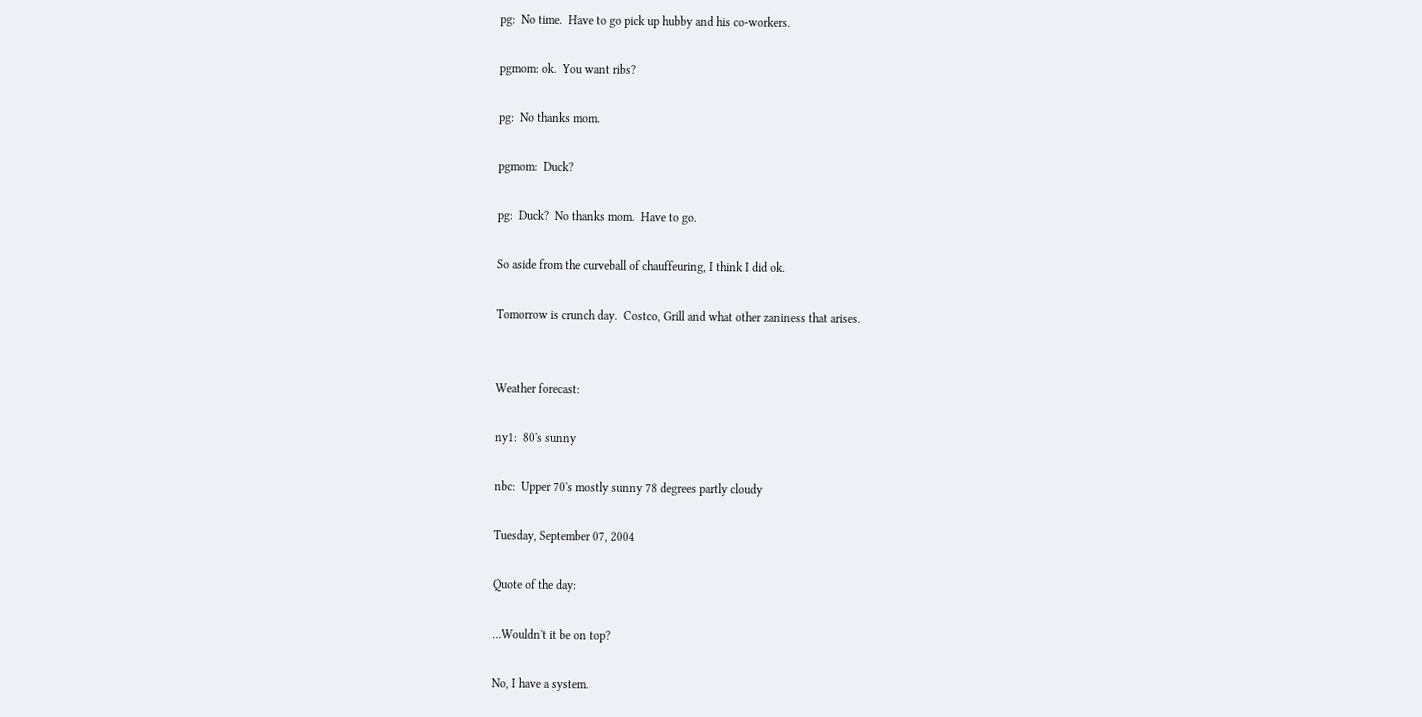pg:  No time.  Have to go pick up hubby and his co-workers.

pgmom: ok.  You want ribs?

pg:  No thanks mom.

pgmom:  Duck?

pg:  Duck?  No thanks mom.  Have to go.

So aside from the curveball of chauffeuring, I think I did ok.

Tomorrow is crunch day.  Costco, Grill and what other zaniness that arises.


Weather forecast:

ny1:  80's sunny

nbc:  Upper 70's mostly sunny 78 degrees partly cloudy

Tuesday, September 07, 2004

Quote of the day:

...Wouldn't it be on top?

No, I have a system.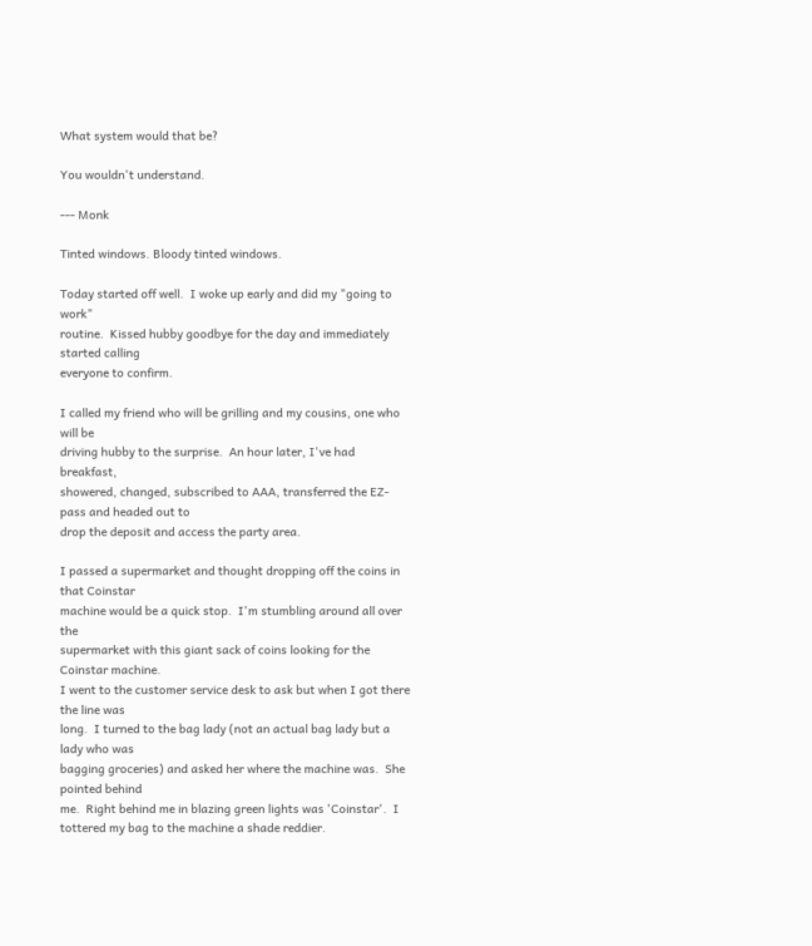What system would that be?

You wouldn't understand.

--- Monk

Tinted windows. Bloody tinted windows.

Today started off well.  I woke up early and did my "going to work"
routine.  Kissed hubby goodbye for the day and immediately started calling
everyone to confirm.

I called my friend who will be grilling and my cousins, one who will be
driving hubby to the surprise.  An hour later, I've had breakfast,
showered, changed, subscribed to AAA, transferred the EZ-pass and headed out to
drop the deposit and access the party area.

I passed a supermarket and thought dropping off the coins in that Coinstar
machine would be a quick stop.  I'm stumbling around all over the
supermarket with this giant sack of coins looking for the Coinstar machine.
I went to the customer service desk to ask but when I got there the line was
long.  I turned to the bag lady (not an actual bag lady but a lady who was
bagging groceries) and asked her where the machine was.  She pointed behind
me.  Right behind me in blazing green lights was 'Coinstar'.  I
tottered my bag to the machine a shade reddier.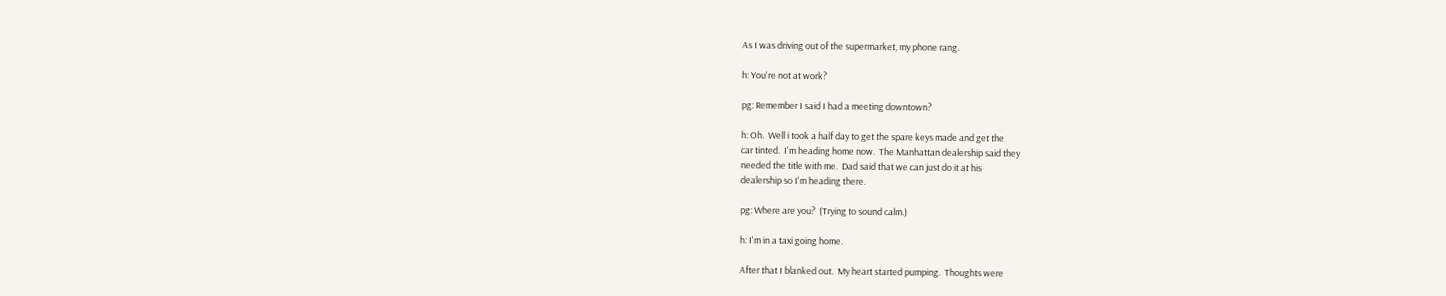As I was driving out of the supermarket, my phone rang.

h: You're not at work?

pg: Remember I said I had a meeting downtown?

h: Oh.  Well i took a half day to get the spare keys made and get the
car tinted.  I'm heading home now.  The Manhattan dealership said they
needed the title with me.  Dad said that we can just do it at his
dealership so I'm heading there.

pg: Where are you?  (Trying to sound calm.)

h: I'm in a taxi going home.

After that I blanked out.  My heart started pumping.  Thoughts were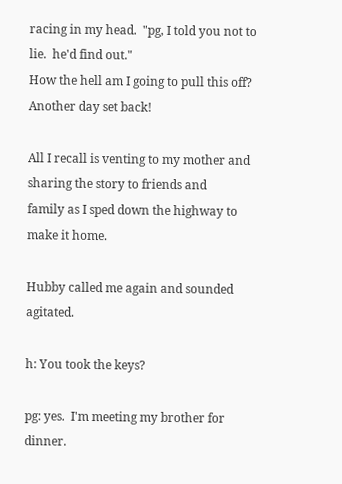racing in my head.  "pg, I told you not to lie.  he'd find out."
How the hell am I going to pull this off?  Another day set back!

All I recall is venting to my mother and sharing the story to friends and
family as I sped down the highway to make it home.

Hubby called me again and sounded agitated.

h: You took the keys?

pg: yes.  I'm meeting my brother for dinner.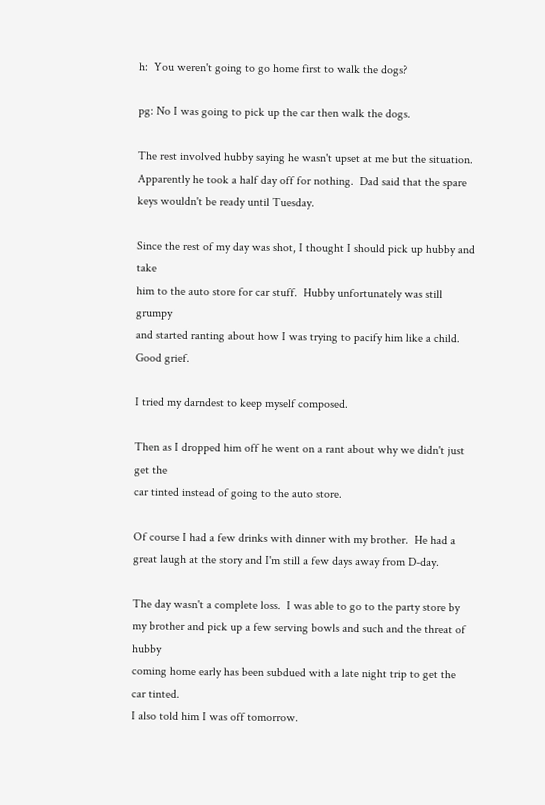h:  You weren't going to go home first to walk the dogs?

pg: No I was going to pick up the car then walk the dogs.

The rest involved hubby saying he wasn't upset at me but the situation.
Apparently he took a half day off for nothing.  Dad said that the spare
keys wouldn't be ready until Tuesday.

Since the rest of my day was shot, I thought I should pick up hubby and take
him to the auto store for car stuff.  Hubby unfortunately was still grumpy
and started ranting about how I was trying to pacify him like a child.
Good grief.

I tried my darndest to keep myself composed.

Then as I dropped him off he went on a rant about why we didn't just get the
car tinted instead of going to the auto store.

Of course I had a few drinks with dinner with my brother.  He had a
great laugh at the story and I'm still a few days away from D-day.

The day wasn't a complete loss.  I was able to go to the party store by
my brother and pick up a few serving bowls and such and the threat of hubby
coming home early has been subdued with a late night trip to get the car tinted.
I also told him I was off tomorrow.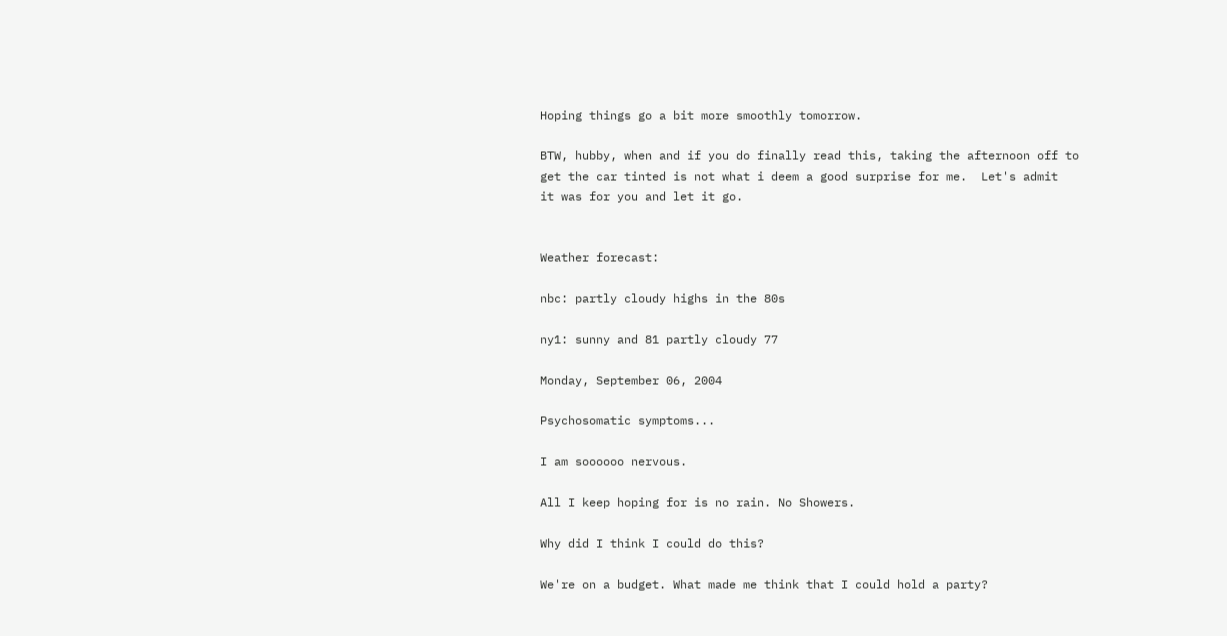Hoping things go a bit more smoothly tomorrow.

BTW, hubby, when and if you do finally read this, taking the afternoon off to
get the car tinted is not what i deem a good surprise for me.  Let's admit
it was for you and let it go.


Weather forecast:

nbc: partly cloudy highs in the 80s

ny1: sunny and 81 partly cloudy 77

Monday, September 06, 2004

Psychosomatic symptoms...

I am soooooo nervous.

All I keep hoping for is no rain. No Showers.

Why did I think I could do this?

We're on a budget. What made me think that I could hold a party?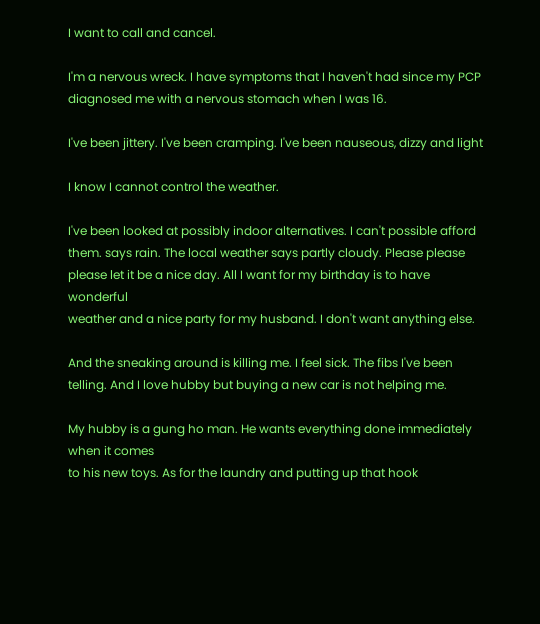I want to call and cancel.

I'm a nervous wreck. I have symptoms that I haven't had since my PCP
diagnosed me with a nervous stomach when I was 16.

I've been jittery. I've been cramping. I've been nauseous, dizzy and light

I know I cannot control the weather.

I've been looked at possibly indoor alternatives. I can't possible afford
them. says rain. The local weather says partly cloudy. Please please
please let it be a nice day. All I want for my birthday is to have wonderful
weather and a nice party for my husband. I don't want anything else.

And the sneaking around is killing me. I feel sick. The fibs I've been
telling. And I love hubby but buying a new car is not helping me.

My hubby is a gung ho man. He wants everything done immediately when it comes
to his new toys. As for the laundry and putting up that hook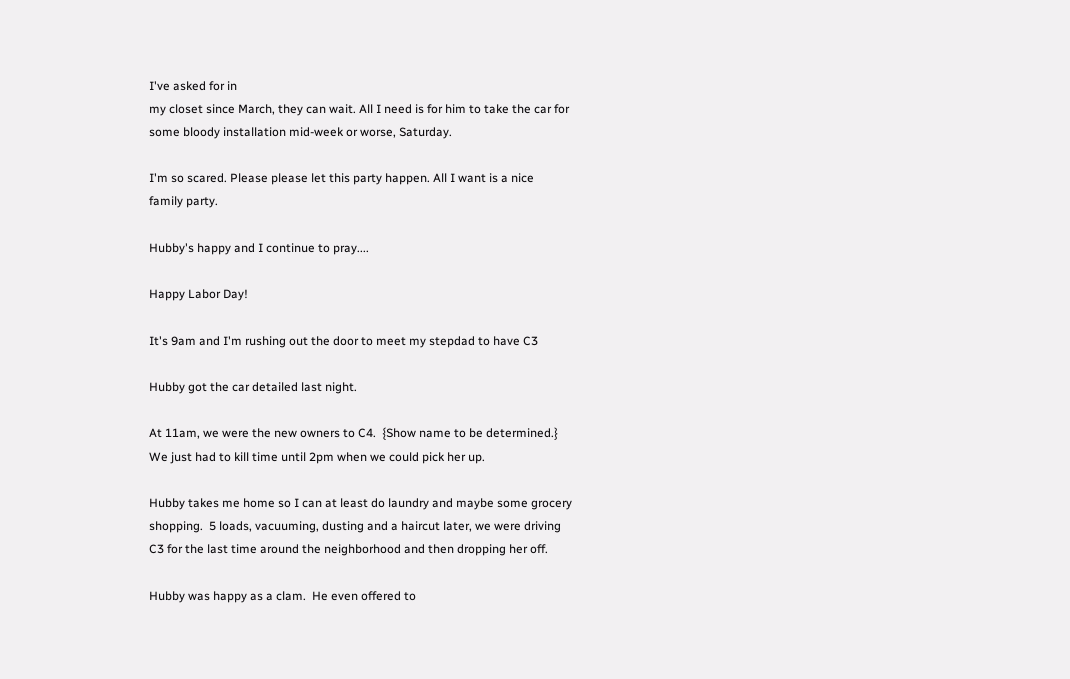I've asked for in
my closet since March, they can wait. All I need is for him to take the car for
some bloody installation mid-week or worse, Saturday.

I'm so scared. Please please let this party happen. All I want is a nice
family party.

Hubby's happy and I continue to pray....

Happy Labor Day!

It's 9am and I'm rushing out the door to meet my stepdad to have C3

Hubby got the car detailed last night.

At 11am, we were the new owners to C4.  {Show name to be determined.}
We just had to kill time until 2pm when we could pick her up.

Hubby takes me home so I can at least do laundry and maybe some grocery
shopping.  5 loads, vacuuming, dusting and a haircut later, we were driving
C3 for the last time around the neighborhood and then dropping her off.

Hubby was happy as a clam.  He even offered to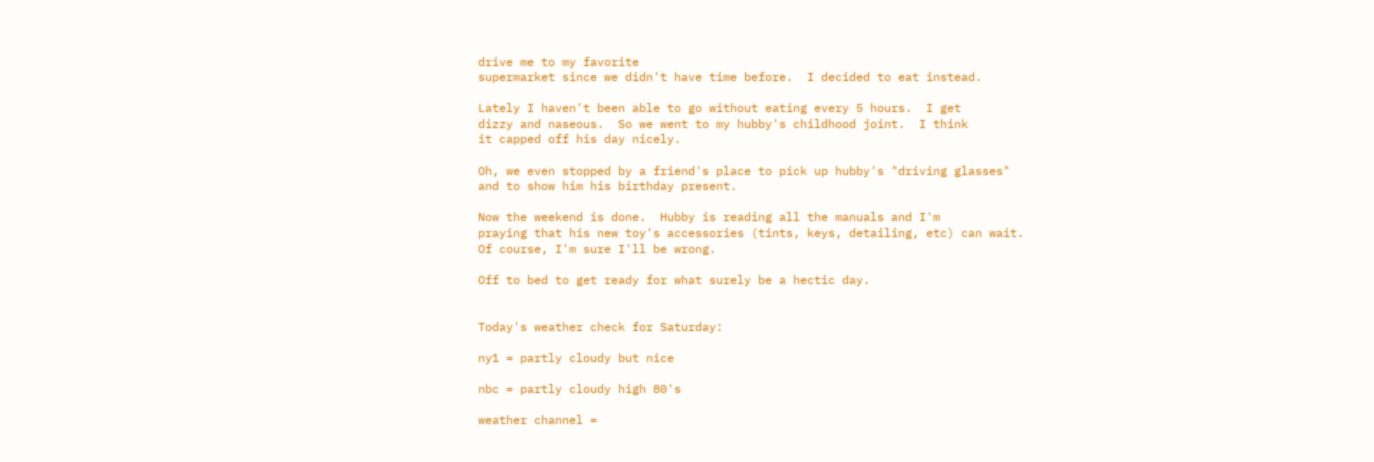drive me to my favorite
supermarket since we didn't have time before.  I decided to eat instead.

Lately I haven't been able to go without eating every 5 hours.  I get
dizzy and naseous.  So we went to my hubby's childhood joint.  I think
it capped off his day nicely.

Oh, we even stopped by a friend's place to pick up hubby's "driving glasses"
and to show him his birthday present.

Now the weekend is done.  Hubby is reading all the manuals and I'm
praying that his new toy's accessories (tints, keys, detailing, etc) can wait.
Of course, I'm sure I'll be wrong.

Off to bed to get ready for what surely be a hectic day.


Today's weather check for Saturday:

ny1 = partly cloudy but nice

nbc = partly cloudy high 80's

weather channel =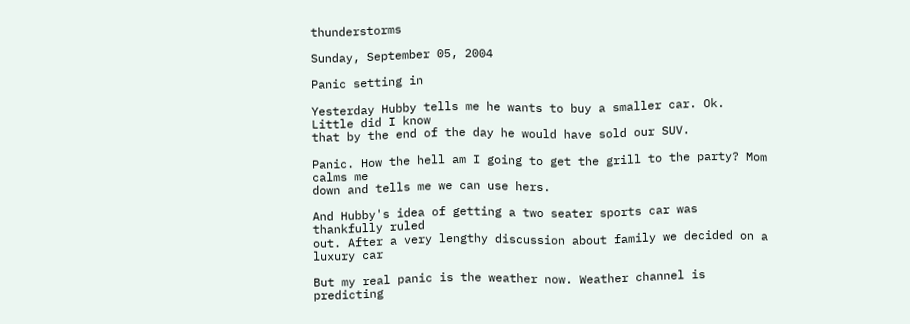thunderstorms

Sunday, September 05, 2004

Panic setting in

Yesterday Hubby tells me he wants to buy a smaller car. Ok. Little did I know
that by the end of the day he would have sold our SUV.

Panic. How the hell am I going to get the grill to the party? Mom calms me
down and tells me we can use hers.

And Hubby's idea of getting a two seater sports car was thankfully ruled
out. After a very lengthy discussion about family we decided on a luxury car

But my real panic is the weather now. Weather channel is predicting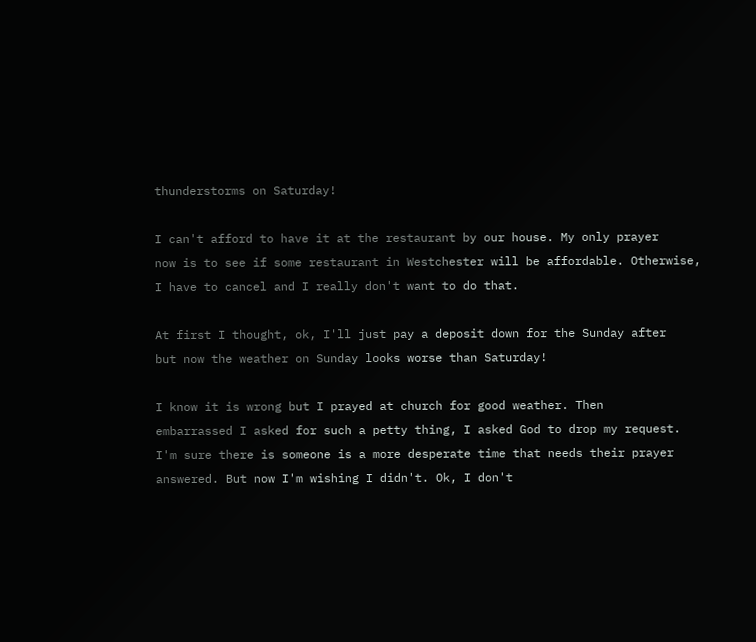thunderstorms on Saturday!

I can't afford to have it at the restaurant by our house. My only prayer
now is to see if some restaurant in Westchester will be affordable. Otherwise,
I have to cancel and I really don't want to do that.

At first I thought, ok, I'll just pay a deposit down for the Sunday after
but now the weather on Sunday looks worse than Saturday!

I know it is wrong but I prayed at church for good weather. Then
embarrassed I asked for such a petty thing, I asked God to drop my request.
I'm sure there is someone is a more desperate time that needs their prayer
answered. But now I'm wishing I didn't. Ok, I don't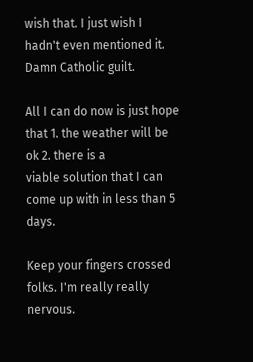wish that. I just wish I
hadn't even mentioned it. Damn Catholic guilt.

All I can do now is just hope that 1. the weather will be ok 2. there is a
viable solution that I can come up with in less than 5 days.

Keep your fingers crossed folks. I'm really really nervous.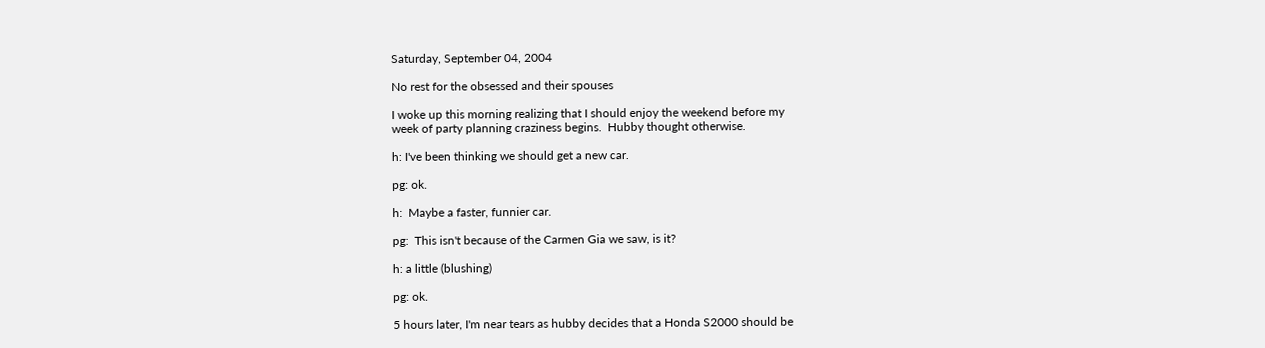Saturday, September 04, 2004

No rest for the obsessed and their spouses

I woke up this morning realizing that I should enjoy the weekend before my
week of party planning craziness begins.  Hubby thought otherwise.

h: I've been thinking we should get a new car.

pg: ok.

h:  Maybe a faster, funnier car.

pg:  This isn't because of the Carmen Gia we saw, is it?

h: a little (blushing)

pg: ok.

5 hours later, I'm near tears as hubby decides that a Honda S2000 should be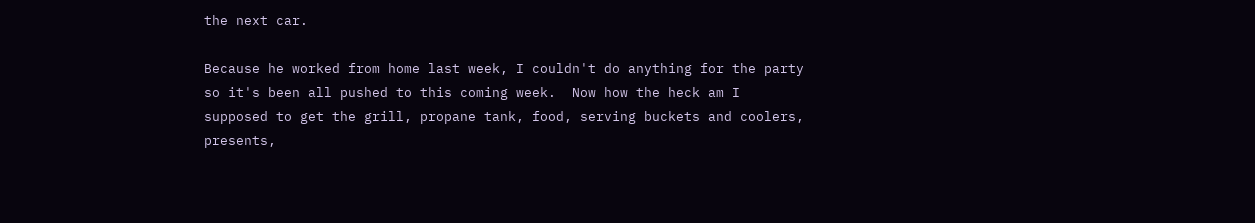the next car.

Because he worked from home last week, I couldn't do anything for the party
so it's been all pushed to this coming week.  Now how the heck am I
supposed to get the grill, propane tank, food, serving buckets and coolers,
presents,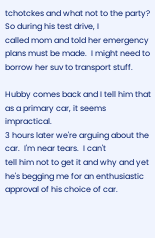tchotckes and what not to the party?  So during his test drive, I
called mom and told her emergency plans must be made.  I might need to
borrow her suv to transport stuff.

Hubby comes back and I tell him that as a primary car, it seems impractical.
3 hours later we're arguing about the car.  I'm near tears.  I can't
tell him not to get it and why and yet he's begging me for an enthusiastic
approval of his choice of car.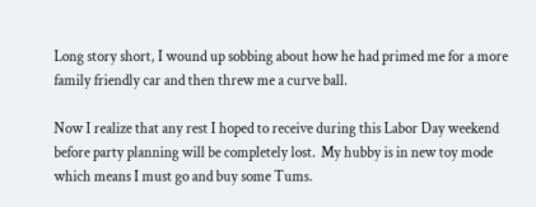Long story short, I wound up sobbing about how he had primed me for a more
family friendly car and then threw me a curve ball.

Now I realize that any rest I hoped to receive during this Labor Day weekend
before party planning will be completely lost.  My hubby is in new toy mode
which means I must go and buy some Tums.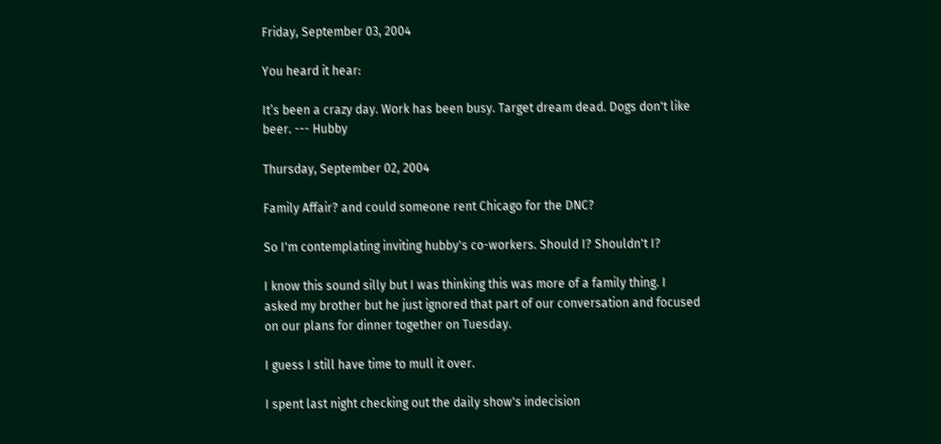Friday, September 03, 2004

You heard it hear:

It’s been a crazy day. Work has been busy. Target dream dead. Dogs don't like
beer. --- Hubby

Thursday, September 02, 2004

Family Affair? and could someone rent Chicago for the DNC?

So I'm contemplating inviting hubby's co-workers. Should I? Shouldn't I?

I know this sound silly but I was thinking this was more of a family thing. I
asked my brother but he just ignored that part of our conversation and focused
on our plans for dinner together on Tuesday.

I guess I still have time to mull it over.

I spent last night checking out the daily show's indecision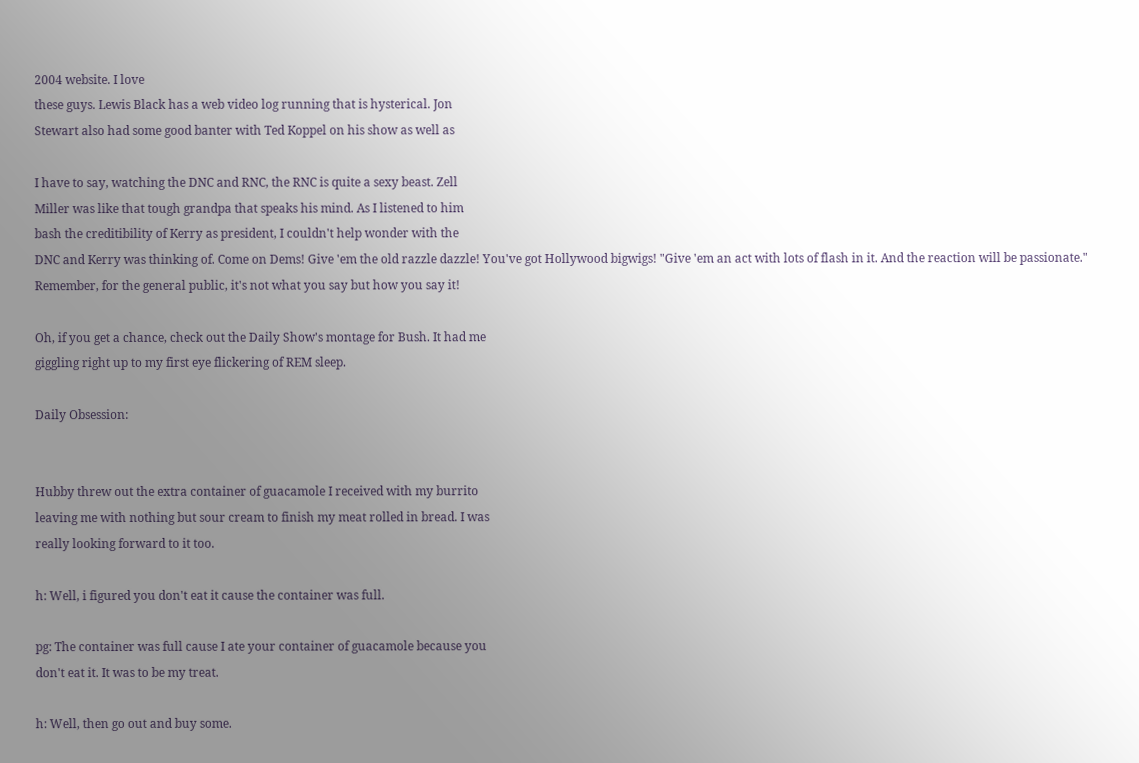2004 website. I love
these guys. Lewis Black has a web video log running that is hysterical. Jon
Stewart also had some good banter with Ted Koppel on his show as well as

I have to say, watching the DNC and RNC, the RNC is quite a sexy beast. Zell
Miller was like that tough grandpa that speaks his mind. As I listened to him
bash the creditibility of Kerry as president, I couldn't help wonder with the
DNC and Kerry was thinking of. Come on Dems! Give 'em the old razzle dazzle! You've got Hollywood bigwigs! "Give 'em an act with lots of flash in it. And the reaction will be passionate." Remember, for the general public, it's not what you say but how you say it!

Oh, if you get a chance, check out the Daily Show's montage for Bush. It had me
giggling right up to my first eye flickering of REM sleep.

Daily Obsession:


Hubby threw out the extra container of guacamole I received with my burrito
leaving me with nothing but sour cream to finish my meat rolled in bread. I was
really looking forward to it too.

h: Well, i figured you don't eat it cause the container was full.

pg: The container was full cause I ate your container of guacamole because you
don't eat it. It was to be my treat.

h: Well, then go out and buy some.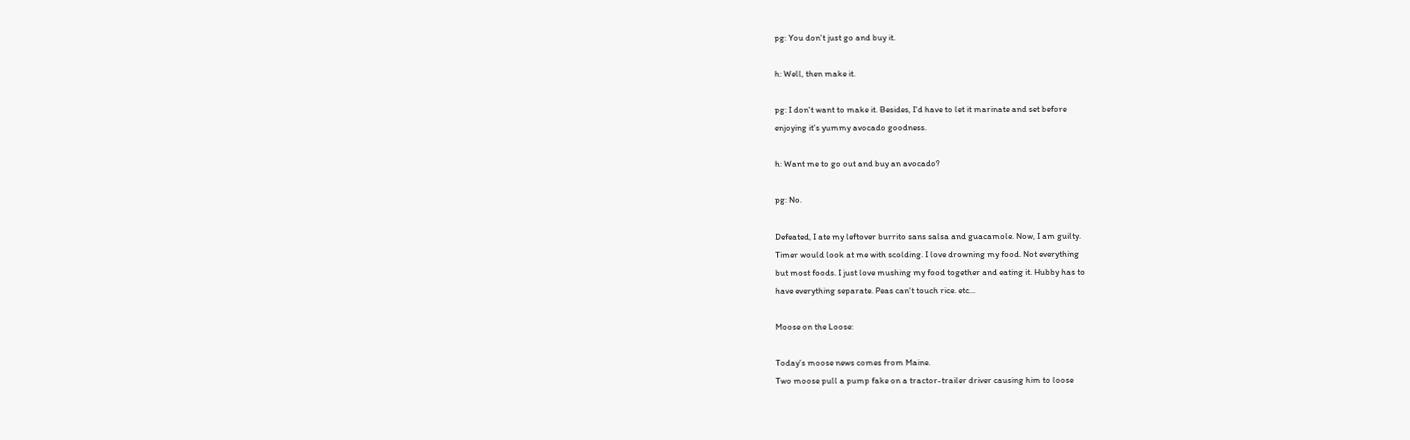pg: You don't just go and buy it.

h: Well, then make it.

pg: I don't want to make it. Besides, I'd have to let it marinate and set before
enjoying it's yummy avocado goodness.

h: Want me to go out and buy an avocado?

pg: No.

Defeated, I ate my leftover burrito sans salsa and guacamole. Now, I am guilty.
Timer would look at me with scolding. I love drowning my food. Not everything
but most foods. I just love mushing my food together and eating it. Hubby has to
have everything separate. Peas can't touch rice. etc...

Moose on the Loose:

Today's moose news comes from Maine.
Two moose pull a pump fake on a tractor-trailer driver causing him to loose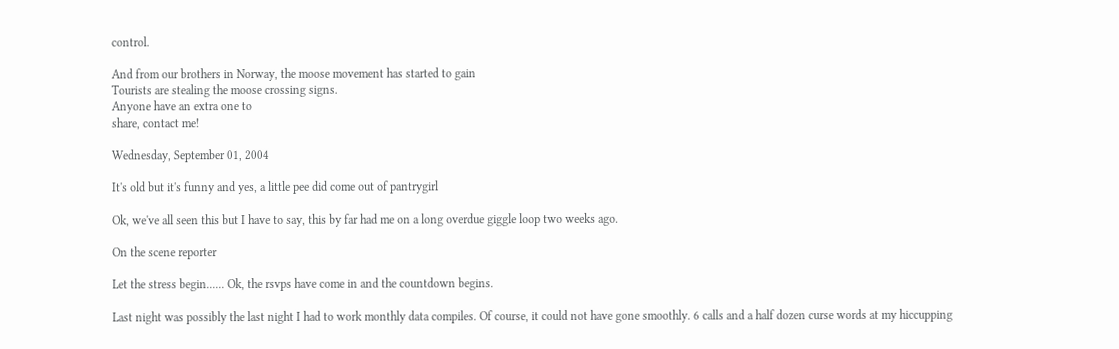control.

And from our brothers in Norway, the moose movement has started to gain
Tourists are stealing the moose crossing signs.
Anyone have an extra one to
share, contact me!

Wednesday, September 01, 2004

It's old but it's funny and yes, a little pee did come out of pantrygirl

Ok, we've all seen this but I have to say, this by far had me on a long overdue giggle loop two weeks ago.

On the scene reporter

Let the stress begin...... Ok, the rsvps have come in and the countdown begins.

Last night was possibly the last night I had to work monthly data compiles. Of course, it could not have gone smoothly. 6 calls and a half dozen curse words at my hiccupping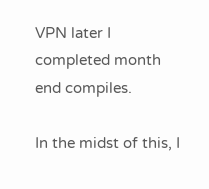VPN later I completed month end compiles.

In the midst of this, I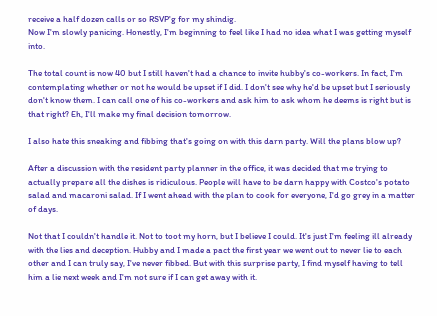receive a half dozen calls or so RSVP'g for my shindig.
Now I'm slowly panicing. Honestly, I'm beginning to feel like I had no idea what I was getting myself into.

The total count is now 40 but I still haven't had a chance to invite hubby's co-workers. In fact, I'm contemplating whether or not he would be upset if I did. I don't see why he'd be upset but I seriously don't know them. I can call one of his co-workers and ask him to ask whom he deems is right but is that right? Eh, I'll make my final decision tomorrow.

I also hate this sneaking and fibbing that's going on with this darn party. Will the plans blow up?

After a discussion with the resident party planner in the office, it was decided that me trying to actually prepare all the dishes is ridiculous. People will have to be darn happy with Costco's potato salad and macaroni salad. If I went ahead with the plan to cook for everyone, I'd go grey in a matter of days.

Not that I couldn't handle it. Not to toot my horn, but I believe I could. It's just I'm feeling ill already with the lies and deception. Hubby and I made a pact the first year we went out to never lie to each other and I can truly say, I've never fibbed. But with this surprise party, I find myself having to tell him a lie next week and I'm not sure if I can get away with it.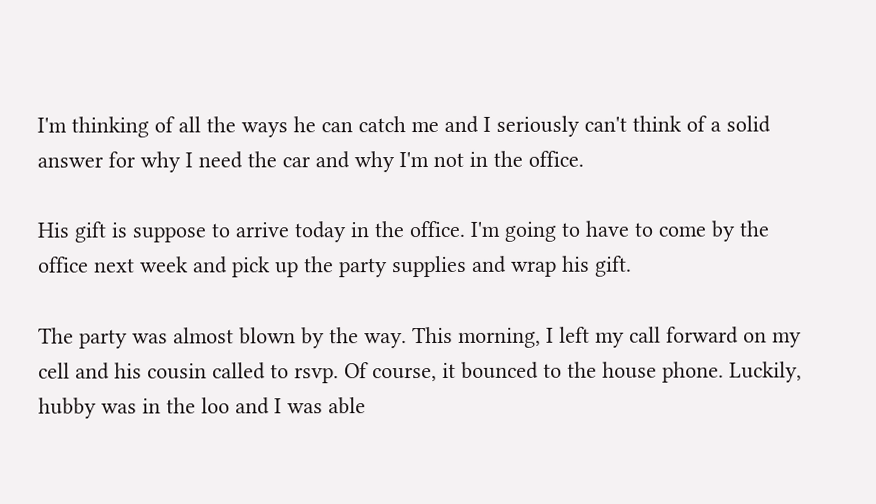I'm thinking of all the ways he can catch me and I seriously can't think of a solid answer for why I need the car and why I'm not in the office.

His gift is suppose to arrive today in the office. I'm going to have to come by the office next week and pick up the party supplies and wrap his gift.

The party was almost blown by the way. This morning, I left my call forward on my cell and his cousin called to rsvp. Of course, it bounced to the house phone. Luckily, hubby was in the loo and I was able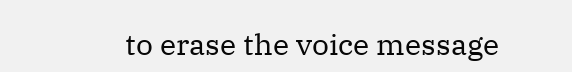to erase the voice message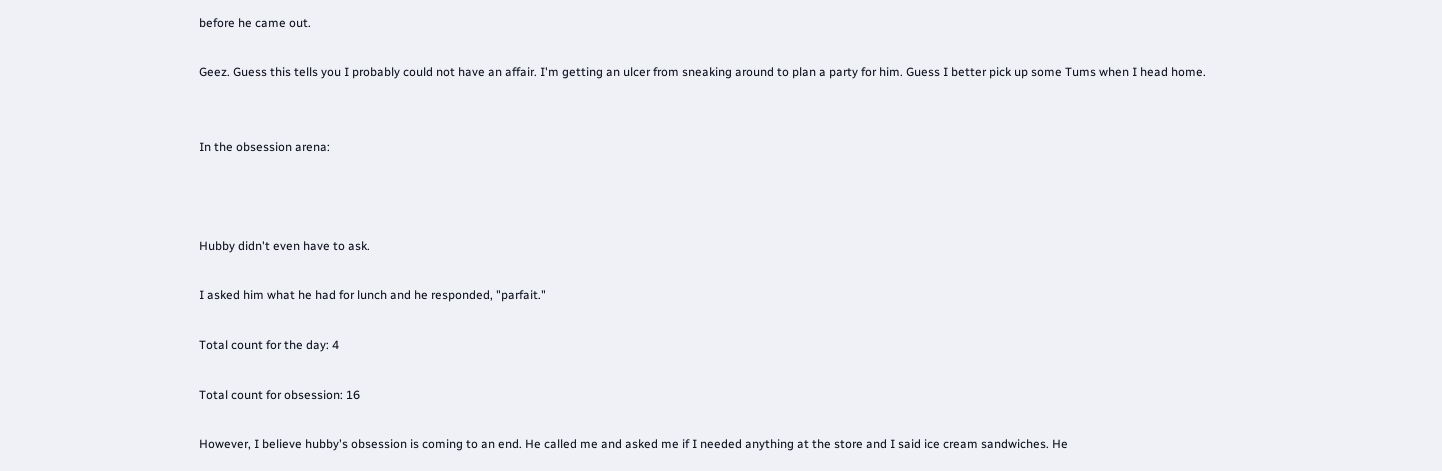before he came out.

Geez. Guess this tells you I probably could not have an affair. I'm getting an ulcer from sneaking around to plan a party for him. Guess I better pick up some Tums when I head home.


In the obsession arena:



Hubby didn't even have to ask.

I asked him what he had for lunch and he responded, "parfait."

Total count for the day: 4

Total count for obsession: 16

However, I believe hubby's obsession is coming to an end. He called me and asked me if I needed anything at the store and I said ice cream sandwiches. He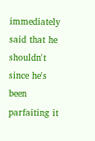immediately said that he shouldn't since he's been parfaiting it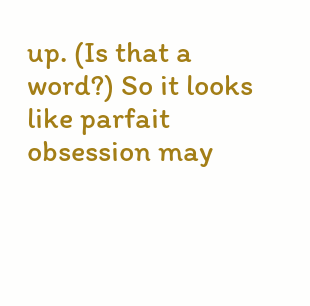up. (Is that a word?) So it looks like parfait obsession may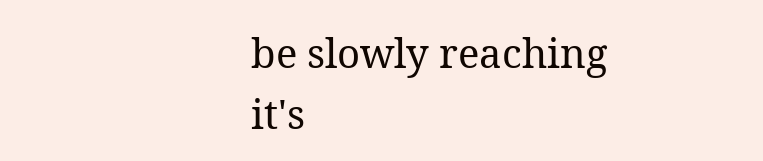be slowly reaching it's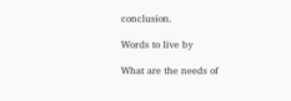conclusion.

Words to live by

What are the needs of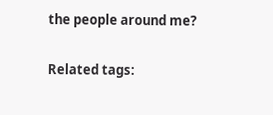the people around me?

Related tags: